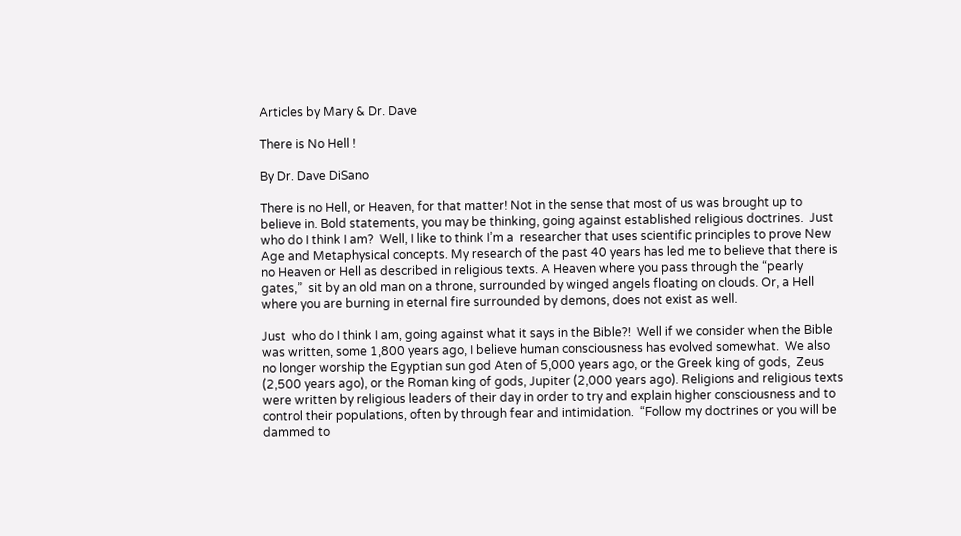Articles by Mary & Dr. Dave

There is No Hell !

By Dr. Dave DiSano

There is no Hell, or Heaven, for that matter! Not in the sense that most of us was brought up to believe in. Bold statements, you may be thinking, going against established religious doctrines.  Just who do I think I am?  Well, I like to think I’m a  researcher that uses scientific principles to prove New Age and Metaphysical concepts. My research of the past 40 years has led me to believe that there is no Heaven or Hell as described in religious texts. A Heaven where you pass through the “pearly gates,”  sit by an old man on a throne, surrounded by winged angels floating on clouds. Or, a Hell where you are burning in eternal fire surrounded by demons, does not exist as well.

Just  who do I think I am, going against what it says in the Bible?!  Well if we consider when the Bible was written, some 1,800 years ago, I believe human consciousness has evolved somewhat.  We also no longer worship the Egyptian sun god Aten of 5,000 years ago, or the Greek king of gods,  Zeus (2,500 years ago), or the Roman king of gods, Jupiter (2,000 years ago). Religions and religious texts were written by religious leaders of their day in order to try and explain higher consciousness and to control their populations, often by through fear and intimidation.  “Follow my doctrines or you will be dammed to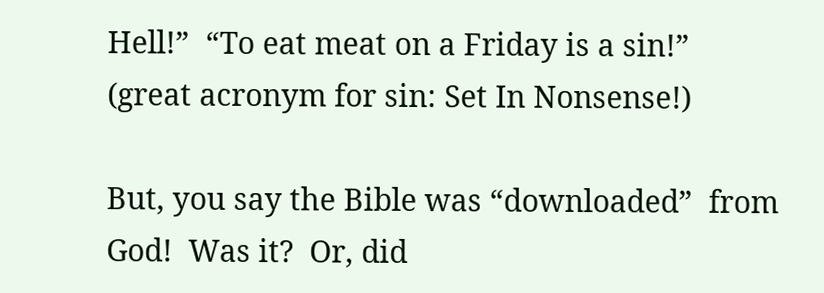Hell!”  “To eat meat on a Friday is a sin!”  (great acronym for sin: Set In Nonsense!)

But, you say the Bible was “downloaded”  from God!  Was it?  Or, did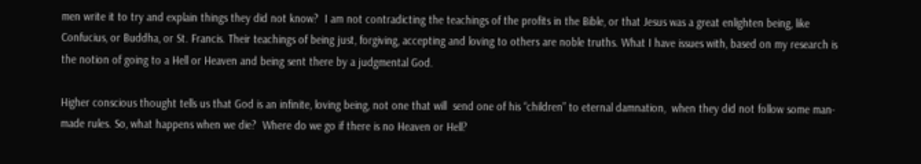men write it to try and explain things they did not know?  I am not contradicting the teachings of the profits in the Bible, or that Jesus was a great enlighten being, like Confucius, or Buddha, or St. Francis. Their teachings of being just, forgiving, accepting and loving to others are noble truths. What I have issues with, based on my research is the notion of going to a Hell or Heaven and being sent there by a judgmental God.

Higher conscious thought tells us that God is an infinite, loving being, not one that will  send one of his “children” to eternal damnation,  when they did not follow some man-made rules. So, what happens when we die?  Where do we go if there is no Heaven or Hell?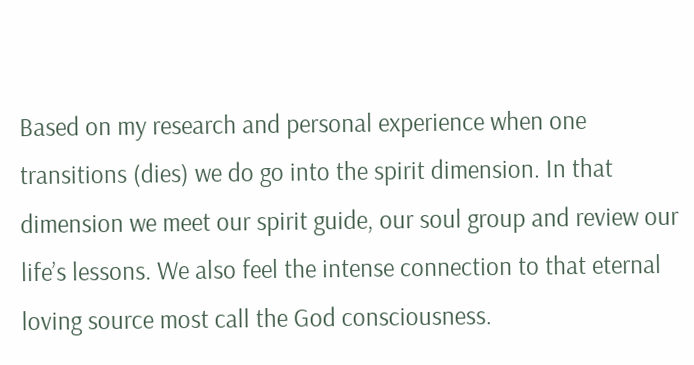Based on my research and personal experience when one transitions (dies) we do go into the spirit dimension. In that dimension we meet our spirit guide, our soul group and review our life’s lessons. We also feel the intense connection to that eternal loving source most call the God consciousness.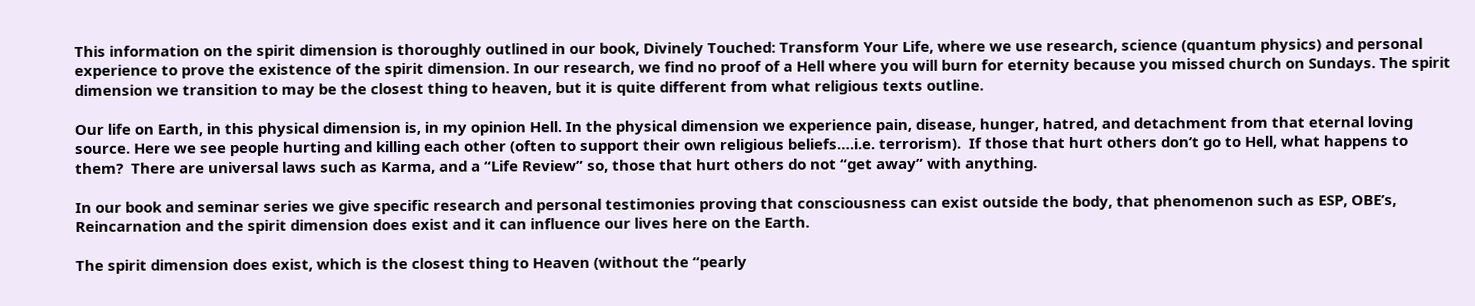This information on the spirit dimension is thoroughly outlined in our book, Divinely Touched: Transform Your Life, where we use research, science (quantum physics) and personal experience to prove the existence of the spirit dimension. In our research, we find no proof of a Hell where you will burn for eternity because you missed church on Sundays. The spirit dimension we transition to may be the closest thing to heaven, but it is quite different from what religious texts outline.

Our life on Earth, in this physical dimension is, in my opinion Hell. In the physical dimension we experience pain, disease, hunger, hatred, and detachment from that eternal loving source. Here we see people hurting and killing each other (often to support their own religious beliefs….i.e. terrorism).  If those that hurt others don’t go to Hell, what happens to them?  There are universal laws such as Karma, and a “Life Review” so, those that hurt others do not “get away” with anything.

In our book and seminar series we give specific research and personal testimonies proving that consciousness can exist outside the body, that phenomenon such as ESP, OBE’s, Reincarnation and the spirit dimension does exist and it can influence our lives here on the Earth.

The spirit dimension does exist, which is the closest thing to Heaven (without the “pearly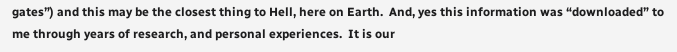gates”) and this may be the closest thing to Hell, here on Earth.  And, yes this information was “downloaded” to me through years of research, and personal experiences.  It is our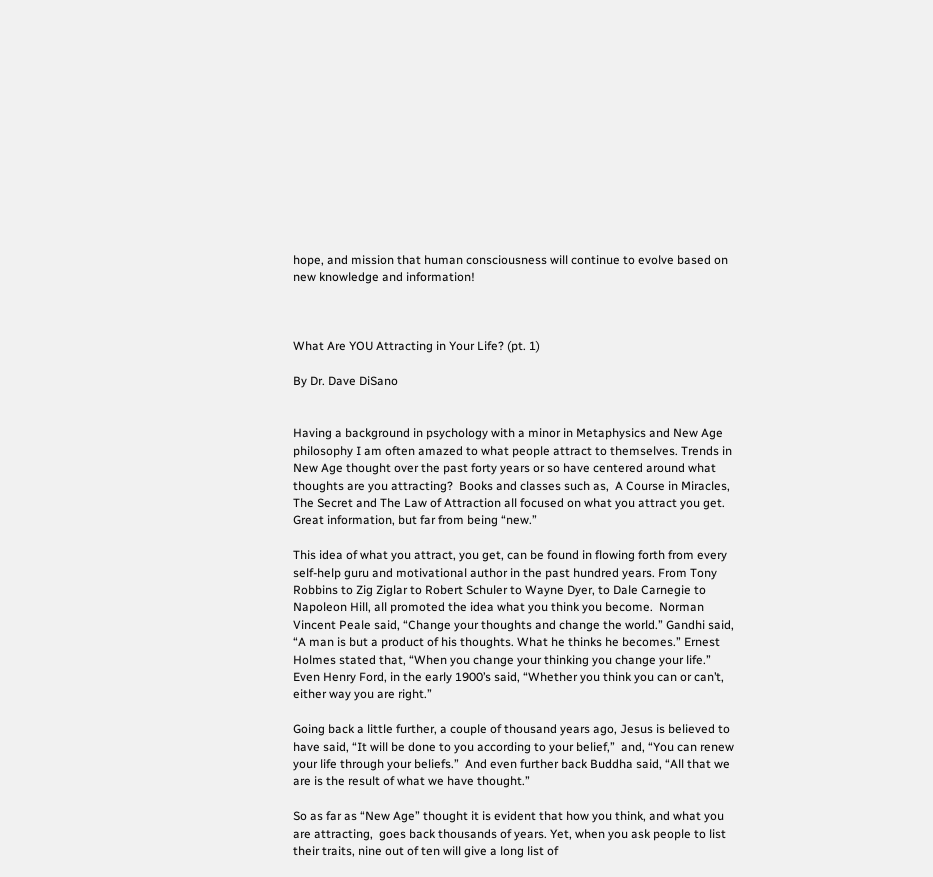hope, and mission that human consciousness will continue to evolve based on new knowledge and information!



What Are YOU Attracting in Your Life? (pt. 1)

By Dr. Dave DiSano


Having a background in psychology with a minor in Metaphysics and New Age philosophy I am often amazed to what people attract to themselves. Trends in New Age thought over the past forty years or so have centered around what thoughts are you attracting?  Books and classes such as,  A Course in Miracles, The Secret and The Law of Attraction all focused on what you attract you get. Great information, but far from being “new.”

This idea of what you attract, you get, can be found in flowing forth from every self-help guru and motivational author in the past hundred years. From Tony Robbins to Zig Ziglar to Robert Schuler to Wayne Dyer, to Dale Carnegie to Napoleon Hill, all promoted the idea what you think you become.  Norman Vincent Peale said, “Change your thoughts and change the world.” Gandhi said, “A man is but a product of his thoughts. What he thinks he becomes.” Ernest Holmes stated that, “When you change your thinking you change your life.” Even Henry Ford, in the early 1900’s said, “Whether you think you can or can’t, either way you are right.”

Going back a little further, a couple of thousand years ago, Jesus is believed to have said, “It will be done to you according to your belief,”  and, “You can renew your life through your beliefs.”  And even further back Buddha said, “All that we are is the result of what we have thought.”

So as far as “New Age” thought it is evident that how you think, and what you are attracting,  goes back thousands of years. Yet, when you ask people to list their traits, nine out of ten will give a long list of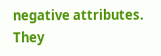negative attributes. They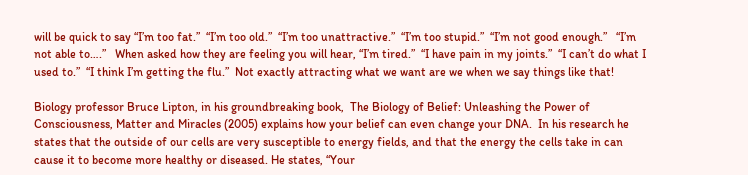will be quick to say “I’m too fat.”  “I’m too old.”  “I’m too unattractive.”  “I’m too stupid.”  “I’m not good enough.”   “I’m not able to….”   When asked how they are feeling you will hear, “I’m tired.”  “I have pain in my joints.”  “I can’t do what I used to.”  “I think I’m getting the flu.”  Not exactly attracting what we want are we when we say things like that!

Biology professor Bruce Lipton, in his groundbreaking book,  The Biology of Belief: Unleashing the Power of Consciousness, Matter and Miracles (2005) explains how your belief can even change your DNA.  In his research he states that the outside of our cells are very susceptible to energy fields, and that the energy the cells take in can cause it to become more healthy or diseased. He states, “Your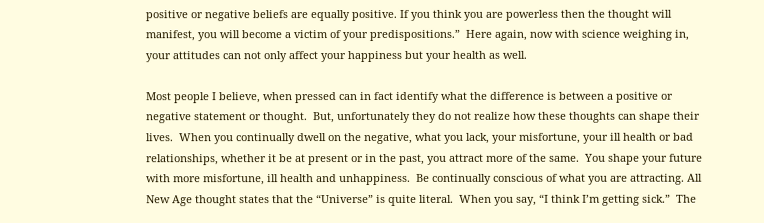positive or negative beliefs are equally positive. If you think you are powerless then the thought will manifest, you will become a victim of your predispositions.”  Here again, now with science weighing in, your attitudes can not only affect your happiness but your health as well.

Most people I believe, when pressed can in fact identify what the difference is between a positive or negative statement or thought.  But, unfortunately they do not realize how these thoughts can shape their lives.  When you continually dwell on the negative, what you lack, your misfortune, your ill health or bad relationships, whether it be at present or in the past, you attract more of the same.  You shape your future with more misfortune, ill health and unhappiness.  Be continually conscious of what you are attracting. All New Age thought states that the “Universe” is quite literal.  When you say, “I think I’m getting sick.”  The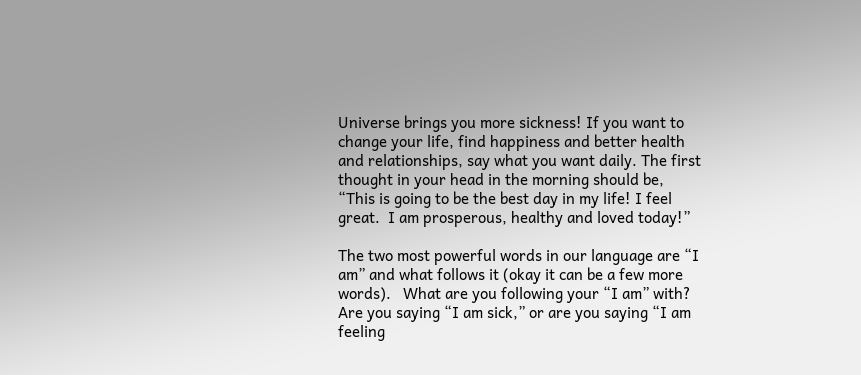Universe brings you more sickness! If you want to change your life, find happiness and better health and relationships, say what you want daily. The first thought in your head in the morning should be, “This is going to be the best day in my life! I feel great.  I am prosperous, healthy and loved today!”

The two most powerful words in our language are “I am” and what follows it (okay it can be a few more words).   What are you following your “I am” with?  Are you saying “I am sick,” or are you saying “I am feeling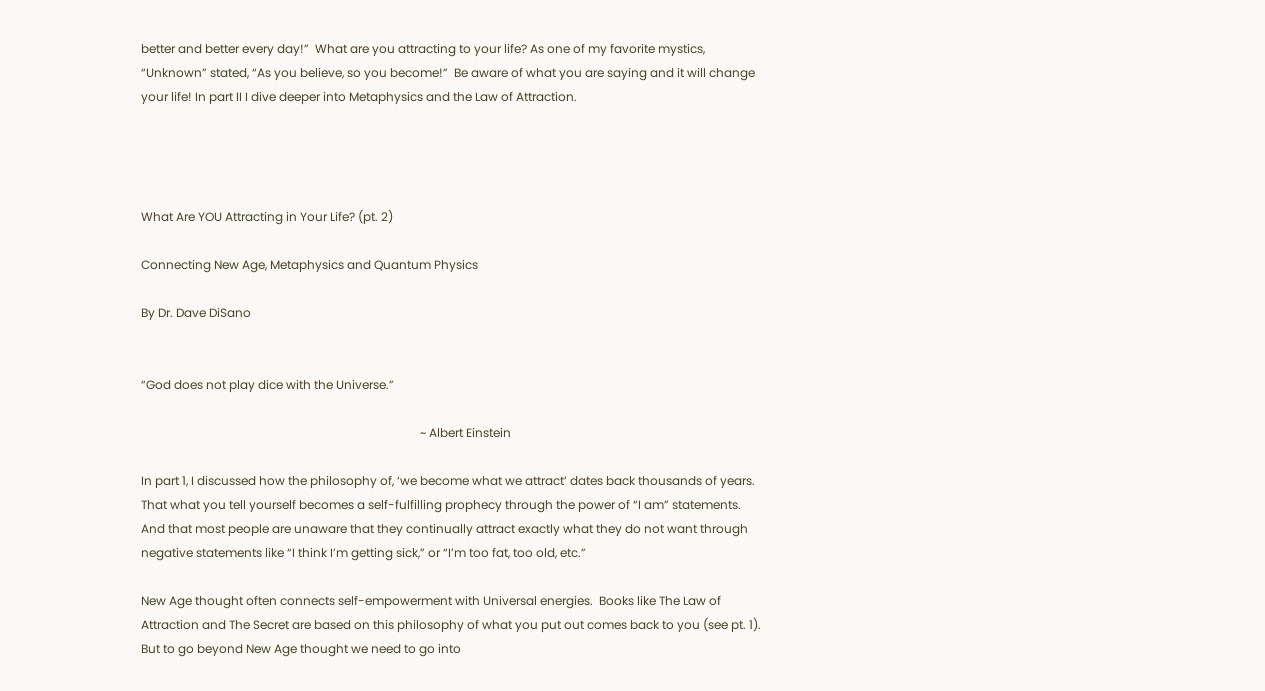better and better every day!”  What are you attracting to your life? As one of my favorite mystics,  “Unknown” stated, “As you believe, so you become!”  Be aware of what you are saying and it will change your life! In part II I dive deeper into Metaphysics and the Law of Attraction.




What Are YOU Attracting in Your Life? (pt. 2)

Connecting New Age, Metaphysics and Quantum Physics

By Dr. Dave DiSano


“God does not play dice with the Universe.”

                                                                                             ~ Albert Einstein

In part 1, I discussed how the philosophy of, ‘we become what we attract’ dates back thousands of years. That what you tell yourself becomes a self-fulfilling prophecy through the power of “I am” statements.   And that most people are unaware that they continually attract exactly what they do not want through negative statements like “I think I’m getting sick,” or “I’m too fat, too old, etc.”

New Age thought often connects self-empowerment with Universal energies.  Books like The Law of Attraction and The Secret are based on this philosophy of what you put out comes back to you (see pt. 1). But to go beyond New Age thought we need to go into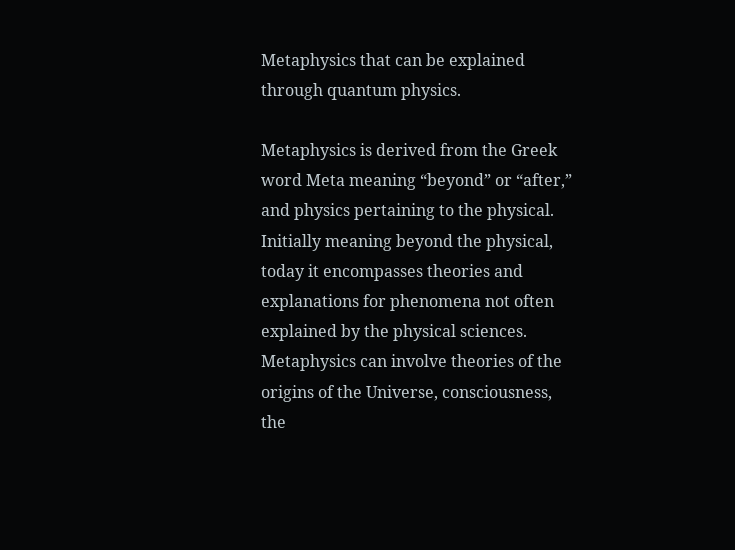Metaphysics that can be explained through quantum physics.

Metaphysics is derived from the Greek word Meta meaning “beyond” or “after,” and physics pertaining to the physical. Initially meaning beyond the physical, today it encompasses theories and explanations for phenomena not often explained by the physical sciences. Metaphysics can involve theories of the origins of the Universe, consciousness, the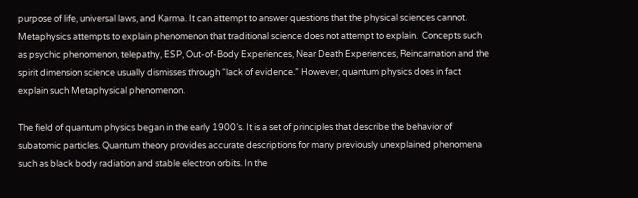purpose of life, universal laws, and Karma. It can attempt to answer questions that the physical sciences cannot. Metaphysics attempts to explain phenomenon that traditional science does not attempt to explain.  Concepts such as psychic phenomenon, telepathy, ESP, Out-of-Body Experiences, Near Death Experiences, Reincarnation and the spirit dimension science usually dismisses through “lack of evidence.” However, quantum physics does in fact explain such Metaphysical phenomenon.

The field of quantum physics began in the early 1900’s. It is a set of principles that describe the behavior of subatomic particles. Quantum theory provides accurate descriptions for many previously unexplained phenomena such as black body radiation and stable electron orbits. In the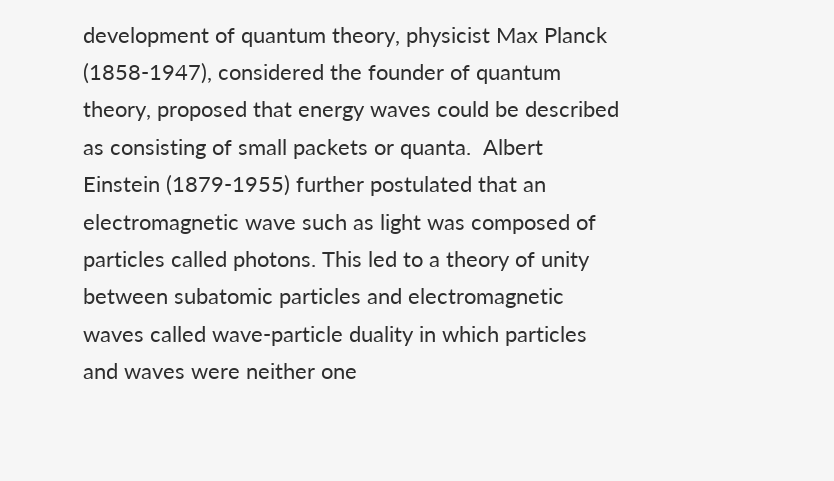development of quantum theory, physicist Max Planck (1858-1947), considered the founder of quantum theory, proposed that energy waves could be described as consisting of small packets or quanta.  Albert Einstein (1879-1955) further postulated that an electromagnetic wave such as light was composed of particles called photons. This led to a theory of unity between subatomic particles and electromagnetic waves called wave-particle duality in which particles and waves were neither one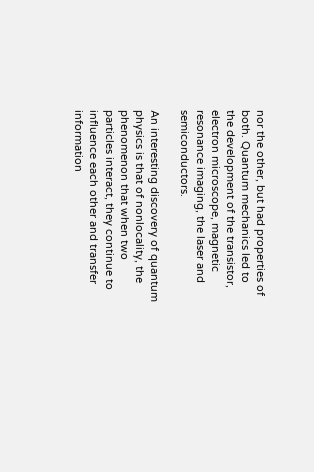nor the other, but had properties of both. Quantum mechanics led to the development of the transistor, electron microscope, magnetic resonance imaging, the laser and semiconductors.

An interesting discovery of quantum physics is that of nonlocality, the phenomenon that when two particles interact, they continue to influence each other and transfer information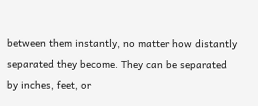between them instantly, no matter how distantly separated they become. They can be separated by inches, feet, or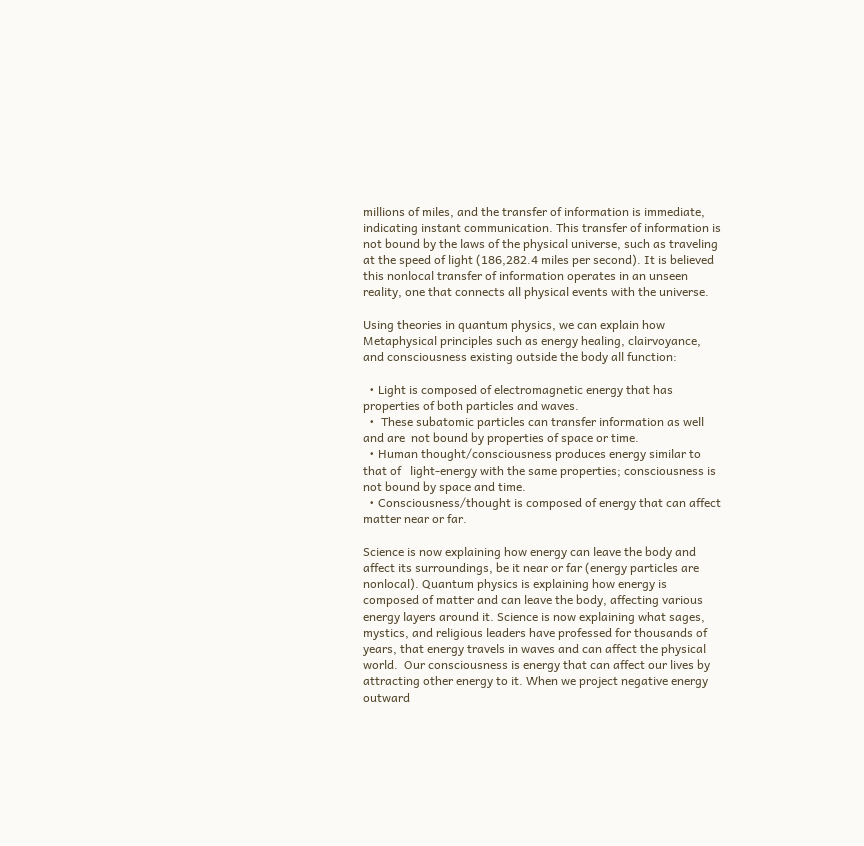millions of miles, and the transfer of information is immediate, indicating instant communication. This transfer of information is not bound by the laws of the physical universe, such as traveling at the speed of light (186,282.4 miles per second). It is believed this nonlocal transfer of information operates in an unseen reality, one that connects all physical events with the universe.

Using theories in quantum physics, we can explain how Metaphysical principles such as energy healing, clairvoyance, and consciousness existing outside the body all function:

  • Light is composed of electromagnetic energy that has properties of both particles and waves.
  •  These subatomic particles can transfer information as well and are  not bound by properties of space or time.
  • Human thought/consciousness produces energy similar to that of   light-energy with the same properties; consciousness is not bound by space and time.
  • Consciousness/thought is composed of energy that can affect matter near or far.

Science is now explaining how energy can leave the body and affect its surroundings, be it near or far (energy particles are nonlocal). Quantum physics is explaining how energy is composed of matter and can leave the body, affecting various energy layers around it. Science is now explaining what sages, mystics, and religious leaders have professed for thousands of years, that energy travels in waves and can affect the physical world.  Our consciousness is energy that can affect our lives by attracting other energy to it. When we project negative energy outward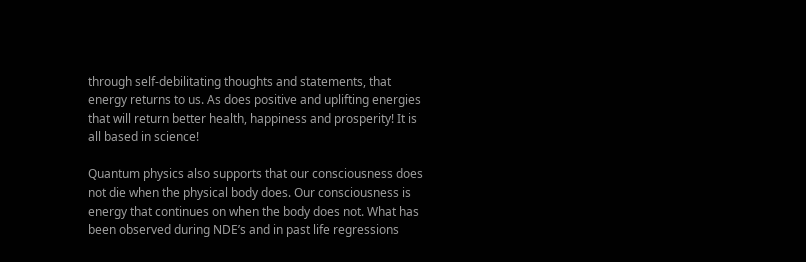through self-debilitating thoughts and statements, that energy returns to us. As does positive and uplifting energies that will return better health, happiness and prosperity! It is all based in science!

Quantum physics also supports that our consciousness does not die when the physical body does. Our consciousness is energy that continues on when the body does not. What has been observed during NDE’s and in past life regressions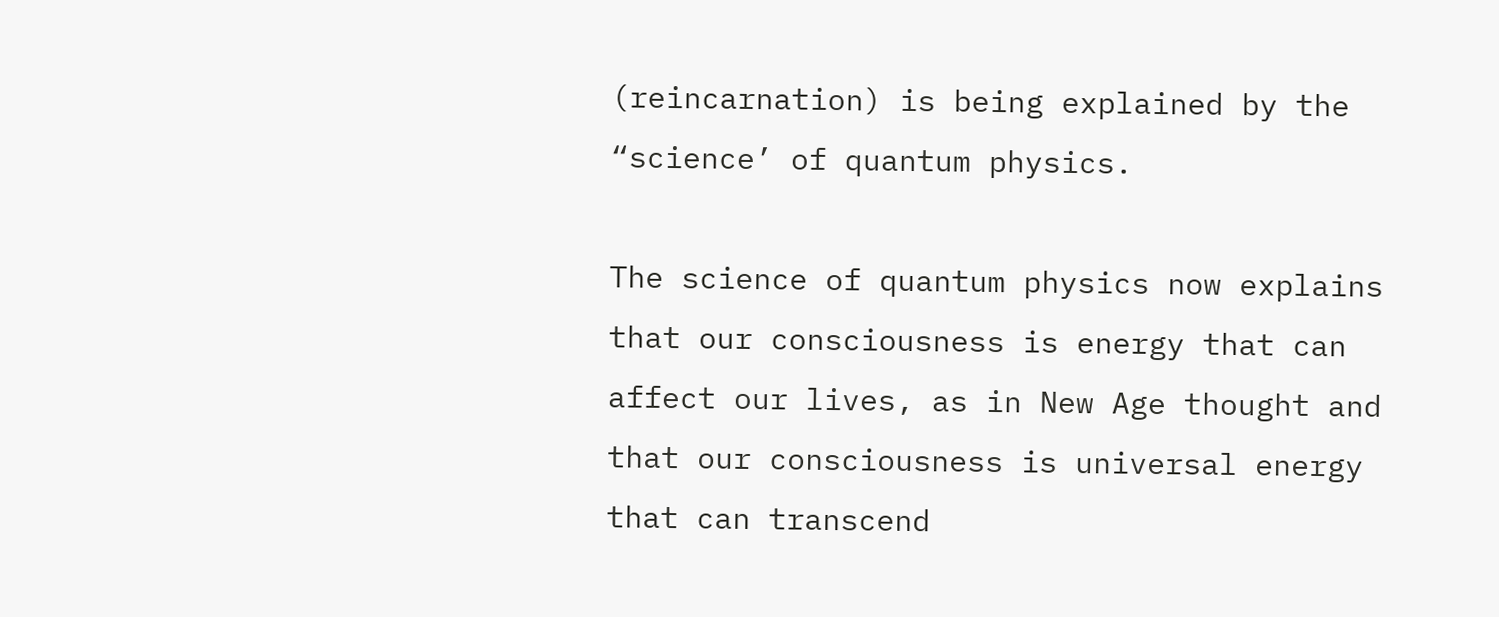(reincarnation) is being explained by the “science’ of quantum physics.

The science of quantum physics now explains that our consciousness is energy that can affect our lives, as in New Age thought and that our consciousness is universal energy that can transcend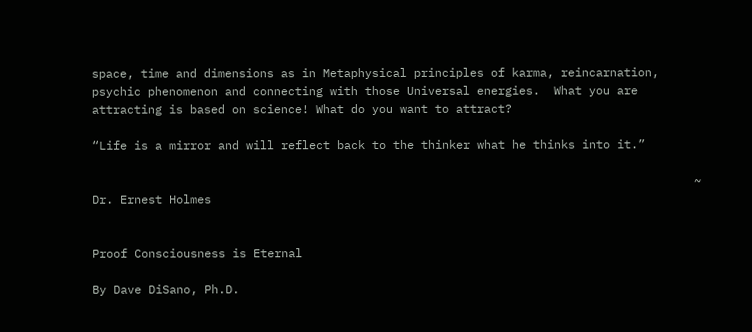space, time and dimensions as in Metaphysical principles of karma, reincarnation, psychic phenomenon and connecting with those Universal energies.  What you are attracting is based on science! What do you want to attract?

“Life is a mirror and will reflect back to the thinker what he thinks into it.”

                                                                                      ~ Dr. Ernest Holmes


Proof Consciousness is Eternal

By Dave DiSano, Ph.D.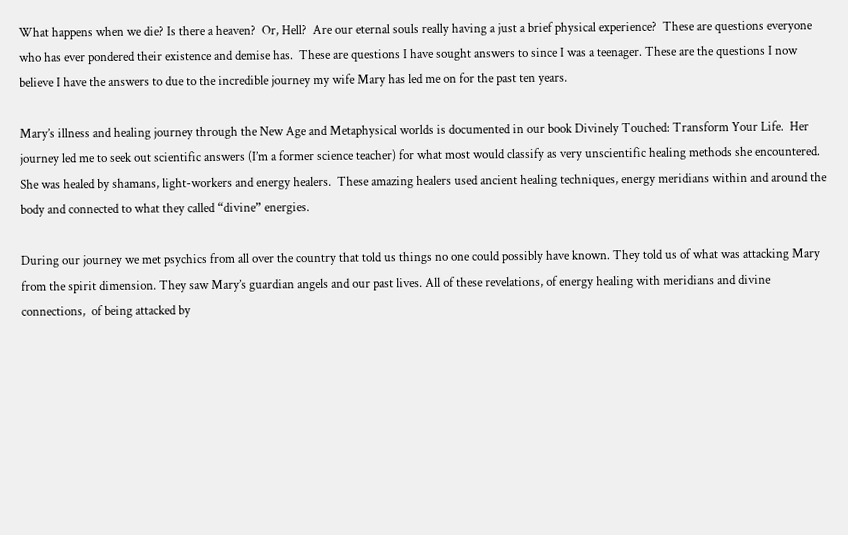What happens when we die? Is there a heaven?  Or, Hell?  Are our eternal souls really having a just a brief physical experience?  These are questions everyone who has ever pondered their existence and demise has.  These are questions I have sought answers to since I was a teenager. These are the questions I now believe I have the answers to due to the incredible journey my wife Mary has led me on for the past ten years.

Mary’s illness and healing journey through the New Age and Metaphysical worlds is documented in our book Divinely Touched: Transform Your Life.  Her journey led me to seek out scientific answers (I’m a former science teacher) for what most would classify as very unscientific healing methods she encountered.  She was healed by shamans, light-workers and energy healers.  These amazing healers used ancient healing techniques, energy meridians within and around the body and connected to what they called “divine” energies.

During our journey we met psychics from all over the country that told us things no one could possibly have known. They told us of what was attacking Mary from the spirit dimension. They saw Mary’s guardian angels and our past lives. All of these revelations, of energy healing with meridians and divine connections,  of being attacked by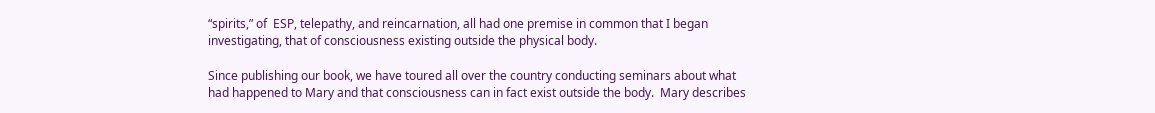“spirits,” of  ESP, telepathy, and reincarnation, all had one premise in common that I began investigating, that of consciousness existing outside the physical body.

Since publishing our book, we have toured all over the country conducting seminars about what had happened to Mary and that consciousness can in fact exist outside the body.  Mary describes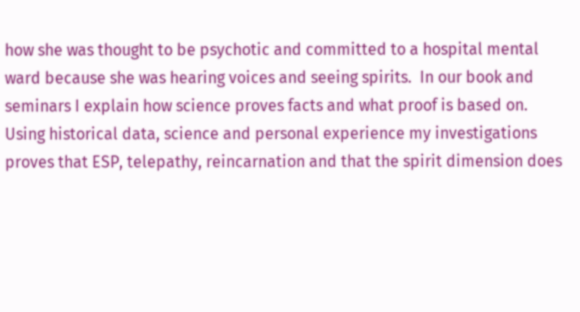how she was thought to be psychotic and committed to a hospital mental ward because she was hearing voices and seeing spirits.  In our book and seminars I explain how science proves facts and what proof is based on.  Using historical data, science and personal experience my investigations proves that ESP, telepathy, reincarnation and that the spirit dimension does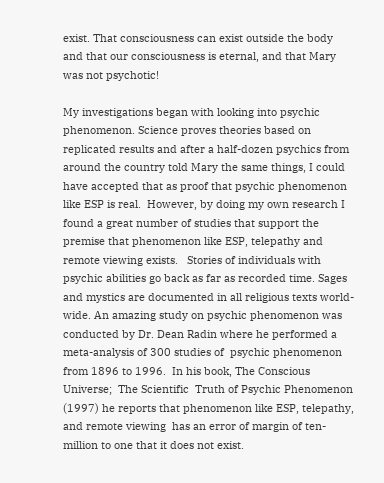exist. That consciousness can exist outside the body and that our consciousness is eternal, and that Mary was not psychotic!

My investigations began with looking into psychic phenomenon. Science proves theories based on replicated results and after a half-dozen psychics from around the country told Mary the same things, I could have accepted that as proof that psychic phenomenon like ESP is real.  However, by doing my own research I found a great number of studies that support the premise that phenomenon like ESP, telepathy and remote viewing exists.   Stories of individuals with psychic abilities go back as far as recorded time. Sages and mystics are documented in all religious texts world-wide. An amazing study on psychic phenomenon was conducted by Dr. Dean Radin where he performed a meta-analysis of 300 studies of  psychic phenomenon from 1896 to 1996.  In his book, The Conscious Universe;  The Scientific  Truth of Psychic Phenomenon (1997) he reports that phenomenon like ESP, telepathy, and remote viewing  has an error of margin of ten-million to one that it does not exist.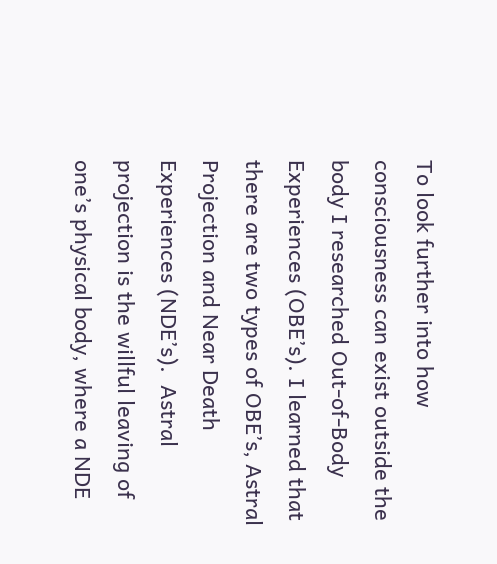To look further into how consciousness can exist outside the body I researched Out-of-Body Experiences (OBE’s). I learned that there are two types of OBE’s, Astral Projection and Near Death Experiences (NDE’s).  Astral projection is the willful leaving of one’s physical body, where a NDE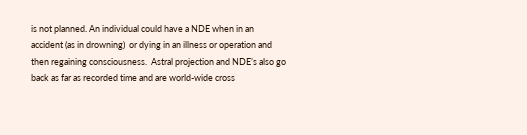is not planned. An individual could have a NDE when in an accident (as in drowning)  or dying in an illness or operation and then regaining consciousness.  Astral projection and NDE’s also go back as far as recorded time and are world-wide cross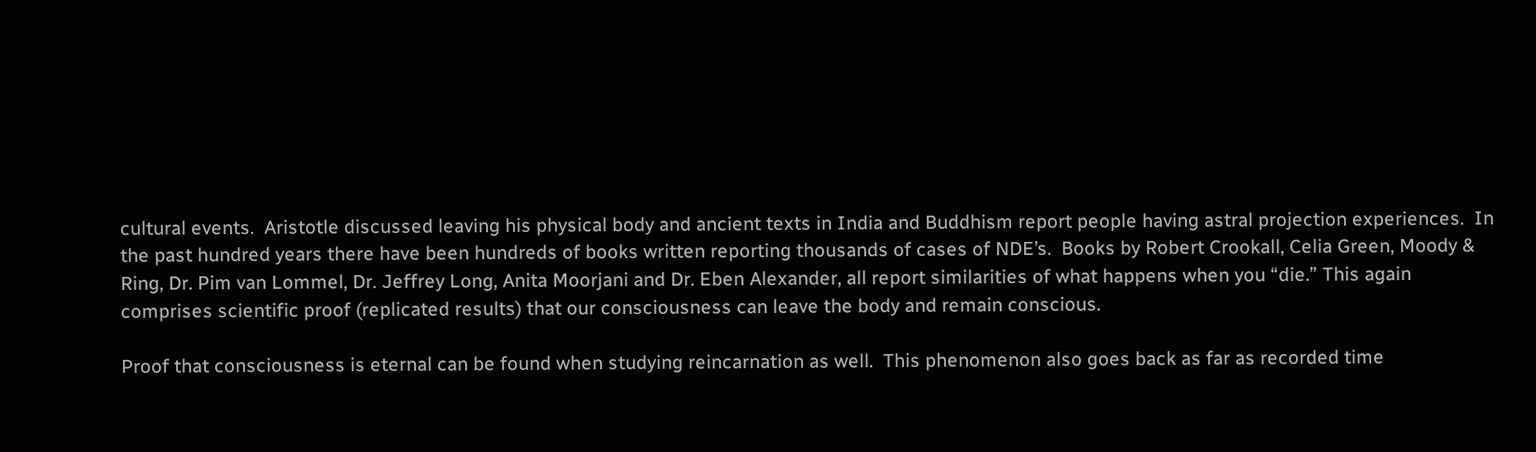cultural events.  Aristotle discussed leaving his physical body and ancient texts in India and Buddhism report people having astral projection experiences.  In the past hundred years there have been hundreds of books written reporting thousands of cases of NDE’s.  Books by Robert Crookall, Celia Green, Moody & Ring, Dr. Pim van Lommel, Dr. Jeffrey Long, Anita Moorjani and Dr. Eben Alexander, all report similarities of what happens when you “die.” This again comprises scientific proof (replicated results) that our consciousness can leave the body and remain conscious.

Proof that consciousness is eternal can be found when studying reincarnation as well.  This phenomenon also goes back as far as recorded time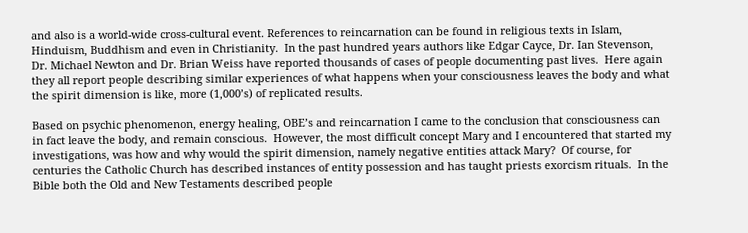and also is a world-wide cross-cultural event. References to reincarnation can be found in religious texts in Islam, Hinduism, Buddhism and even in Christianity.  In the past hundred years authors like Edgar Cayce, Dr. Ian Stevenson, Dr. Michael Newton and Dr. Brian Weiss have reported thousands of cases of people documenting past lives.  Here again they all report people describing similar experiences of what happens when your consciousness leaves the body and what the spirit dimension is like, more (1,000’s) of replicated results.

Based on psychic phenomenon, energy healing, OBE’s and reincarnation I came to the conclusion that consciousness can in fact leave the body, and remain conscious.  However, the most difficult concept Mary and I encountered that started my investigations, was how and why would the spirit dimension, namely negative entities attack Mary?  Of course, for centuries the Catholic Church has described instances of entity possession and has taught priests exorcism rituals.  In the Bible both the Old and New Testaments described people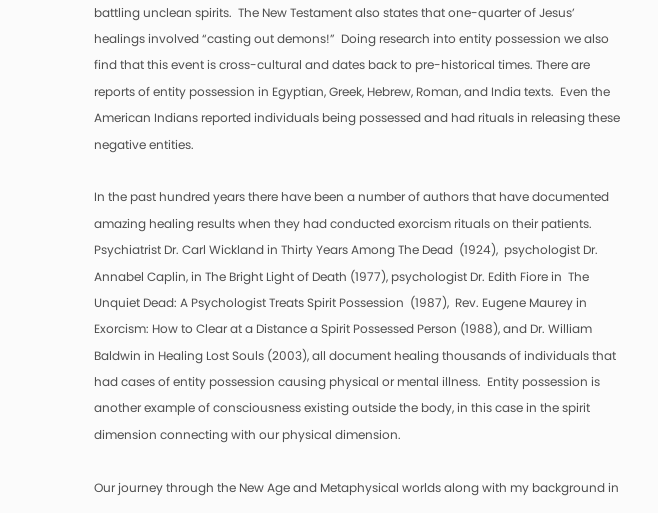battling unclean spirits.  The New Testament also states that one-quarter of Jesus’ healings involved “casting out demons!”  Doing research into entity possession we also find that this event is cross-cultural and dates back to pre-historical times. There are reports of entity possession in Egyptian, Greek, Hebrew, Roman, and India texts.  Even the American Indians reported individuals being possessed and had rituals in releasing these negative entities.

In the past hundred years there have been a number of authors that have documented amazing healing results when they had conducted exorcism rituals on their patients. Psychiatrist Dr. Carl Wickland in Thirty Years Among The Dead  (1924),  psychologist Dr. Annabel Caplin, in The Bright Light of Death (1977), psychologist Dr. Edith Fiore in  The Unquiet Dead: A Psychologist Treats Spirit Possession  (1987),  Rev. Eugene Maurey in  Exorcism: How to Clear at a Distance a Spirit Possessed Person (1988), and Dr. William Baldwin in Healing Lost Souls (2003), all document healing thousands of individuals that had cases of entity possession causing physical or mental illness.  Entity possession is another example of consciousness existing outside the body, in this case in the spirit dimension connecting with our physical dimension.

Our journey through the New Age and Metaphysical worlds along with my background in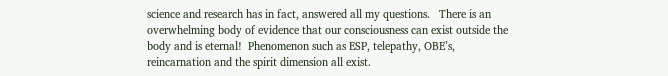science and research has in fact, answered all my questions.   There is an overwhelming body of evidence that our consciousness can exist outside the body and is eternal!  Phenomenon such as ESP, telepathy, OBE’s, reincarnation and the spirit dimension all exist.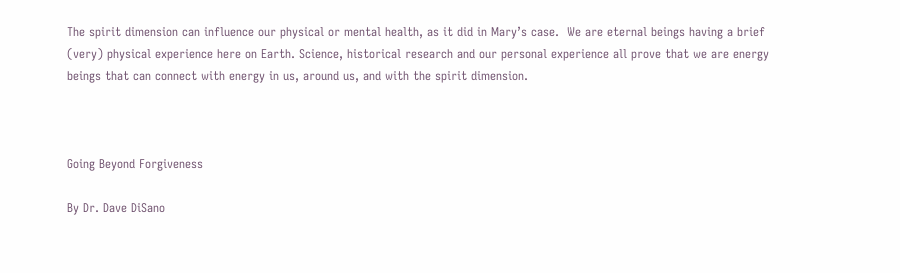The spirit dimension can influence our physical or mental health, as it did in Mary’s case.  We are eternal beings having a brief (very) physical experience here on Earth. Science, historical research and our personal experience all prove that we are energy beings that can connect with energy in us, around us, and with the spirit dimension.



Going Beyond Forgiveness

By Dr. Dave DiSano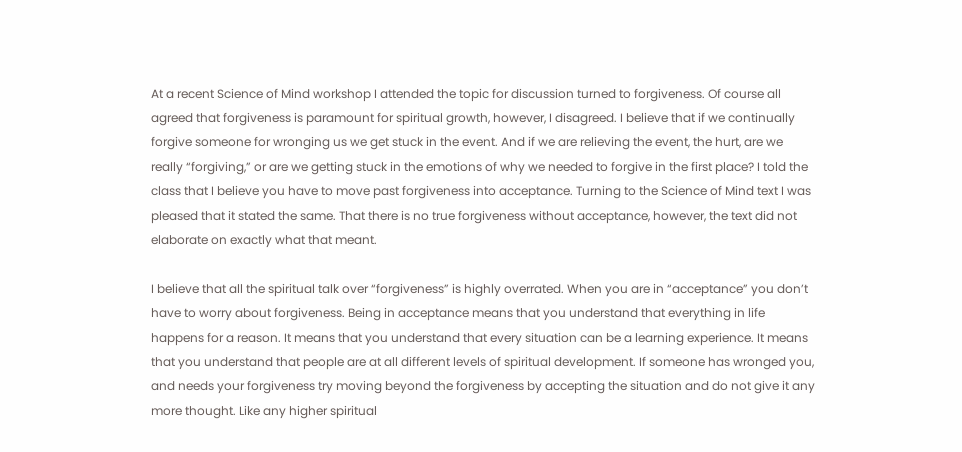At a recent Science of Mind workshop I attended the topic for discussion turned to forgiveness. Of course all agreed that forgiveness is paramount for spiritual growth, however, I disagreed. I believe that if we continually forgive someone for wronging us we get stuck in the event. And if we are relieving the event, the hurt, are we really “forgiving,” or are we getting stuck in the emotions of why we needed to forgive in the first place? I told the class that I believe you have to move past forgiveness into acceptance. Turning to the Science of Mind text I was pleased that it stated the same. That there is no true forgiveness without acceptance, however, the text did not elaborate on exactly what that meant.

I believe that all the spiritual talk over “forgiveness” is highly overrated. When you are in “acceptance” you don’t have to worry about forgiveness. Being in acceptance means that you understand that everything in life happens for a reason. It means that you understand that every situation can be a learning experience. It means that you understand that people are at all different levels of spiritual development. If someone has wronged you, and needs your forgiveness try moving beyond the forgiveness by accepting the situation and do not give it any more thought. Like any higher spiritual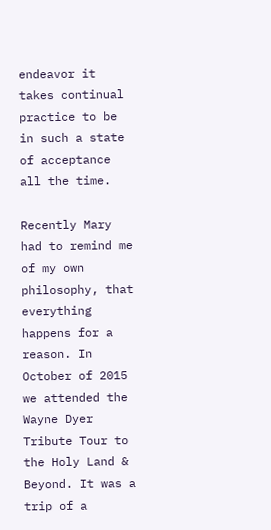endeavor it takes continual practice to be in such a state of acceptance all the time.

Recently Mary had to remind me of my own philosophy, that everything happens for a reason. In October of 2015 we attended the Wayne Dyer Tribute Tour to the Holy Land & Beyond. It was a trip of a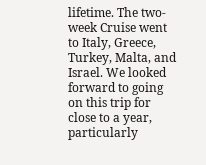lifetime. The two-week Cruise went to Italy, Greece, Turkey, Malta, and Israel. We looked forward to going on this trip for close to a year, particularly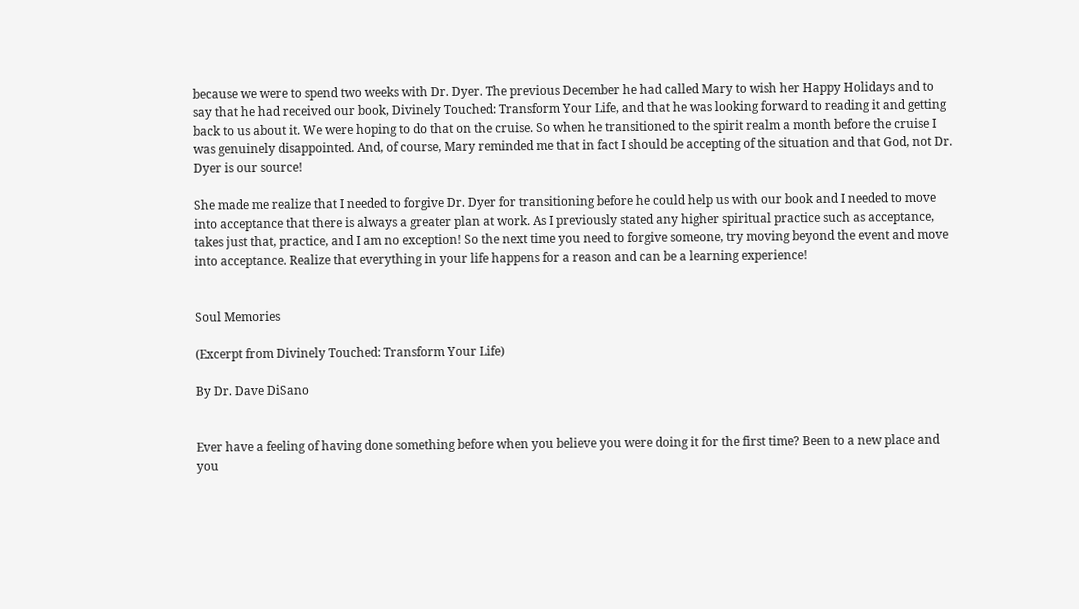because we were to spend two weeks with Dr. Dyer. The previous December he had called Mary to wish her Happy Holidays and to say that he had received our book, Divinely Touched: Transform Your Life, and that he was looking forward to reading it and getting back to us about it. We were hoping to do that on the cruise. So when he transitioned to the spirit realm a month before the cruise I was genuinely disappointed. And, of course, Mary reminded me that in fact I should be accepting of the situation and that God, not Dr. Dyer is our source!

She made me realize that I needed to forgive Dr. Dyer for transitioning before he could help us with our book and I needed to move into acceptance that there is always a greater plan at work. As I previously stated any higher spiritual practice such as acceptance, takes just that, practice, and I am no exception! So the next time you need to forgive someone, try moving beyond the event and move into acceptance. Realize that everything in your life happens for a reason and can be a learning experience!


Soul Memories

(Excerpt from Divinely Touched: Transform Your Life)

By Dr. Dave DiSano


Ever have a feeling of having done something before when you believe you were doing it for the first time? Been to a new place and you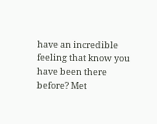have an incredible feeling that know you have been there before? Met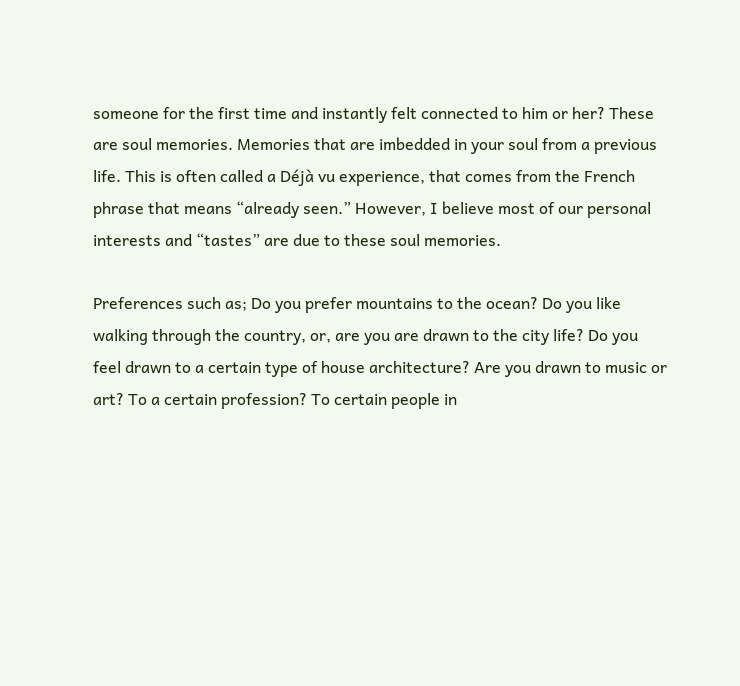someone for the first time and instantly felt connected to him or her? These are soul memories. Memories that are imbedded in your soul from a previous life. This is often called a Déjà vu experience, that comes from the French phrase that means “already seen.” However, I believe most of our personal interests and “tastes” are due to these soul memories.

Preferences such as; Do you prefer mountains to the ocean? Do you like walking through the country, or, are you are drawn to the city life? Do you feel drawn to a certain type of house architecture? Are you drawn to music or art? To a certain profession? To certain people in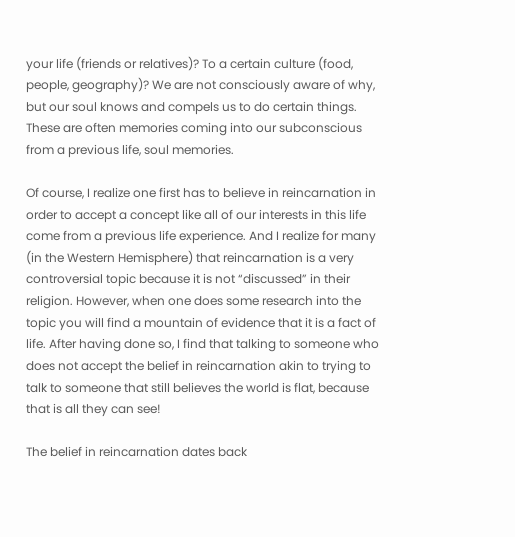your life (friends or relatives)? To a certain culture (food, people, geography)? We are not consciously aware of why, but our soul knows and compels us to do certain things. These are often memories coming into our subconscious from a previous life, soul memories.

Of course, I realize one first has to believe in reincarnation in order to accept a concept like all of our interests in this life come from a previous life experience. And I realize for many (in the Western Hemisphere) that reincarnation is a very controversial topic because it is not “discussed” in their religion. However, when one does some research into the topic you will find a mountain of evidence that it is a fact of life. After having done so, I find that talking to someone who does not accept the belief in reincarnation akin to trying to talk to someone that still believes the world is flat, because that is all they can see!

The belief in reincarnation dates back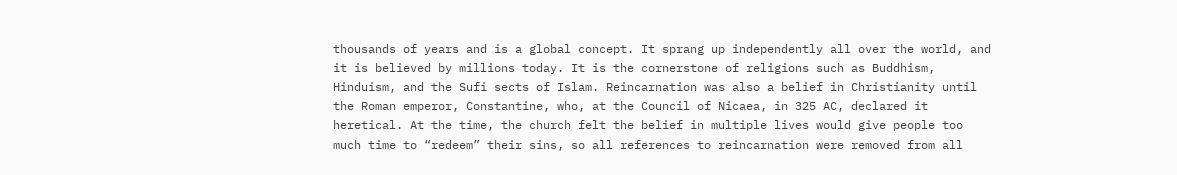thousands of years and is a global concept. It sprang up independently all over the world, and it is believed by millions today. It is the cornerstone of religions such as Buddhism, Hinduism, and the Sufi sects of Islam. Reincarnation was also a belief in Christianity until the Roman emperor, Constantine, who, at the Council of Nicaea, in 325 AC, declared it heretical. At the time, the church felt the belief in multiple lives would give people too much time to “redeem” their sins, so all references to reincarnation were removed from all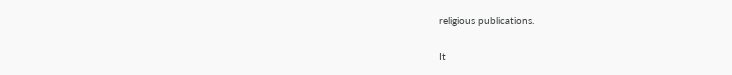religious publications.

It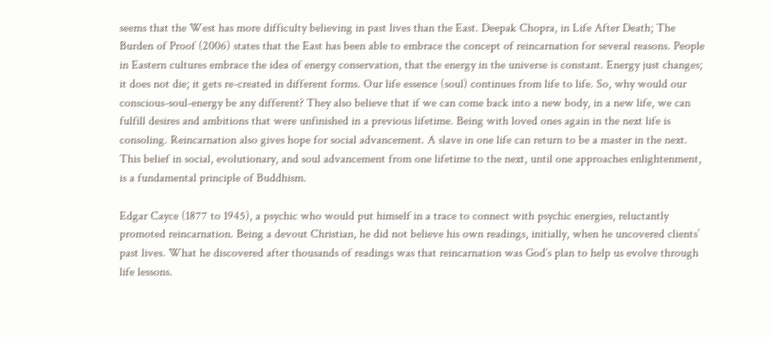seems that the West has more difficulty believing in past lives than the East. Deepak Chopra, in Life After Death; The Burden of Proof (2006) states that the East has been able to embrace the concept of reincarnation for several reasons. People in Eastern cultures embrace the idea of energy conservation, that the energy in the universe is constant. Energy just changes; it does not die; it gets re-created in different forms. Our life essence (soul) continues from life to life. So, why would our conscious-soul-energy be any different? They also believe that if we can come back into a new body, in a new life, we can fulfill desires and ambitions that were unfinished in a previous lifetime. Being with loved ones again in the next life is consoling. Reincarnation also gives hope for social advancement. A slave in one life can return to be a master in the next. This belief in social, evolutionary, and soul advancement from one lifetime to the next, until one approaches enlightenment, is a fundamental principle of Buddhism.

Edgar Cayce (1877 to 1945), a psychic who would put himself in a trace to connect with psychic energies, reluctantly promoted reincarnation. Being a devout Christian, he did not believe his own readings, initially, when he uncovered clients’ past lives. What he discovered after thousands of readings was that reincarnation was God’s plan to help us evolve through life lessons.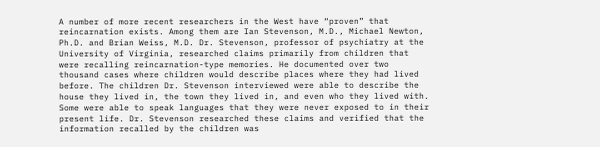A number of more recent researchers in the West have “proven” that reincarnation exists. Among them are Ian Stevenson, M.D., Michael Newton, Ph.D. and Brian Weiss, M.D. Dr. Stevenson, professor of psychiatry at the University of Virginia, researched claims primarily from children that were recalling reincarnation-type memories. He documented over two thousand cases where children would describe places where they had lived before. The children Dr. Stevenson interviewed were able to describe the house they lived in, the town they lived in, and even who they lived with. Some were able to speak languages that they were never exposed to in their present life. Dr. Stevenson researched these claims and verified that the information recalled by the children was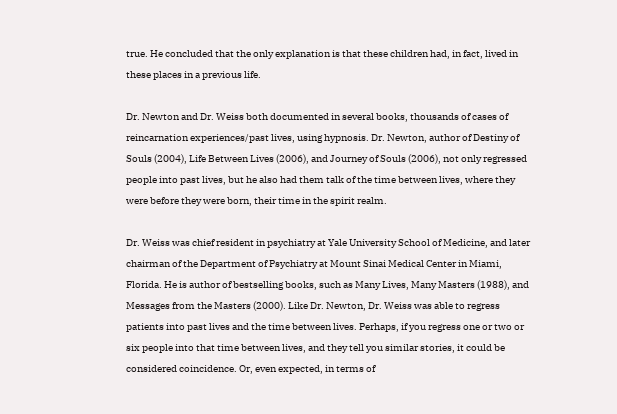true. He concluded that the only explanation is that these children had, in fact, lived in these places in a previous life.

Dr. Newton and Dr. Weiss both documented in several books, thousands of cases of reincarnation experiences/past lives, using hypnosis. Dr. Newton, author of Destiny of Souls (2004), Life Between Lives (2006), and Journey of Souls (2006), not only regressed people into past lives, but he also had them talk of the time between lives, where they were before they were born, their time in the spirit realm.

Dr. Weiss was chief resident in psychiatry at Yale University School of Medicine, and later chairman of the Department of Psychiatry at Mount Sinai Medical Center in Miami, Florida. He is author of bestselling books, such as Many Lives, Many Masters (1988), and Messages from the Masters (2000). Like Dr. Newton, Dr. Weiss was able to regress patients into past lives and the time between lives. Perhaps, if you regress one or two or six people into that time between lives, and they tell you similar stories, it could be considered coincidence. Or, even expected, in terms of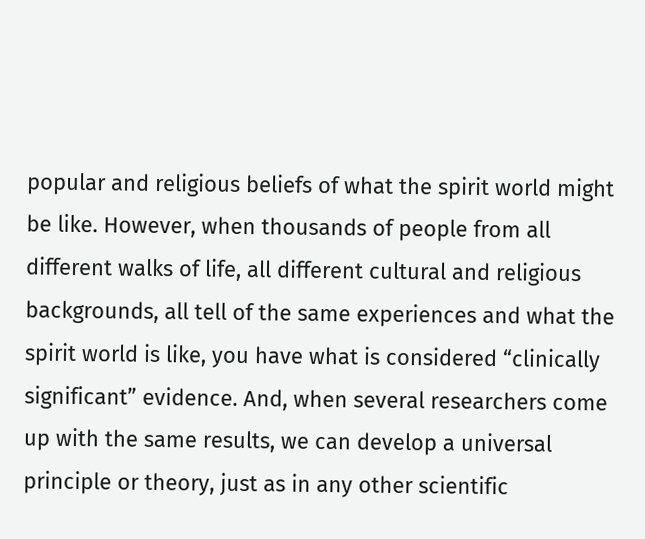popular and religious beliefs of what the spirit world might be like. However, when thousands of people from all different walks of life, all different cultural and religious backgrounds, all tell of the same experiences and what the spirit world is like, you have what is considered “clinically significant” evidence. And, when several researchers come up with the same results, we can develop a universal principle or theory, just as in any other scientific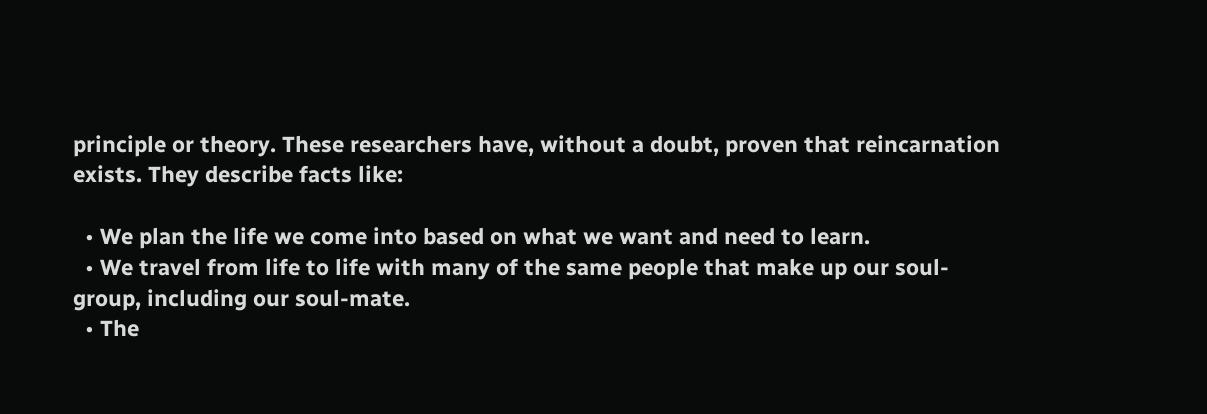principle or theory. These researchers have, without a doubt, proven that reincarnation exists. They describe facts like:

  • We plan the life we come into based on what we want and need to learn.
  • We travel from life to life with many of the same people that make up our soul-group, including our soul-mate.
  • The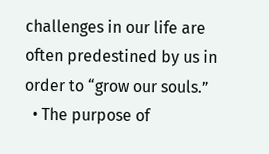challenges in our life are often predestined by us in order to “grow our souls.”
  • The purpose of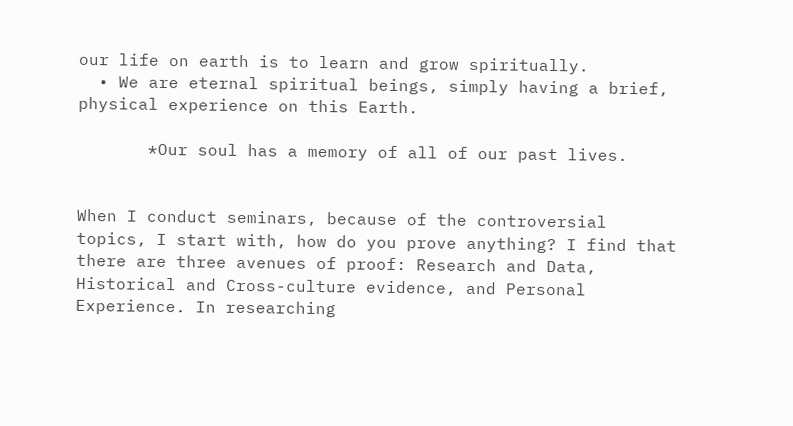our life on earth is to learn and grow spiritually.
  • We are eternal spiritual beings, simply having a brief, physical experience on this Earth.

       *Our soul has a memory of all of our past lives.


When I conduct seminars, because of the controversial topics, I start with, how do you prove anything? I find that there are three avenues of proof: Research and Data, Historical and Cross-culture evidence, and Personal Experience. In researching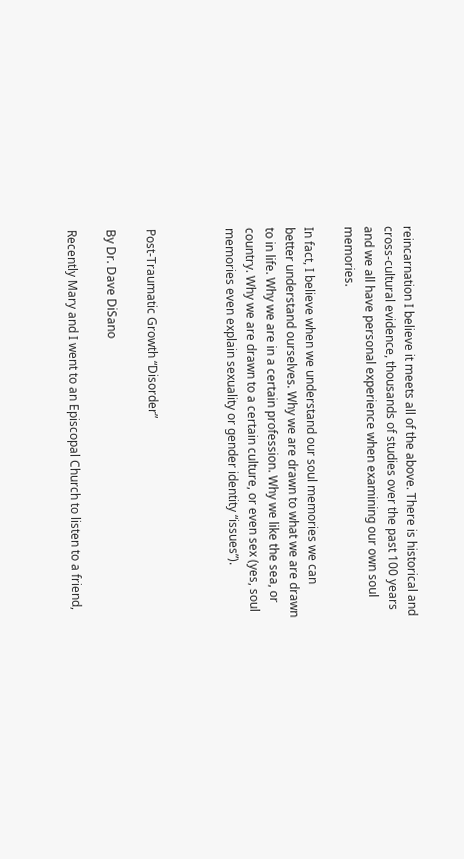reincarnation I believe it meets all of the above. There is historical and cross-cultural evidence, thousands of studies over the past 100 years and we all have personal experience when examining our own soul memories.

In fact, I believe when we understand our soul memories we can better understand ourselves. Why we are drawn to what we are drawn to in life. Why we are in a certain profession. Why we like the sea, or country. Why we are drawn to a certain culture, or even sex (yes, soul memories even explain sexuality or gender identity “issues”).



Post-Traumatic Growth “Disorder”

By Dr. Dave DiSano

Recently Mary and I went to an Episcopal Church to listen to a friend,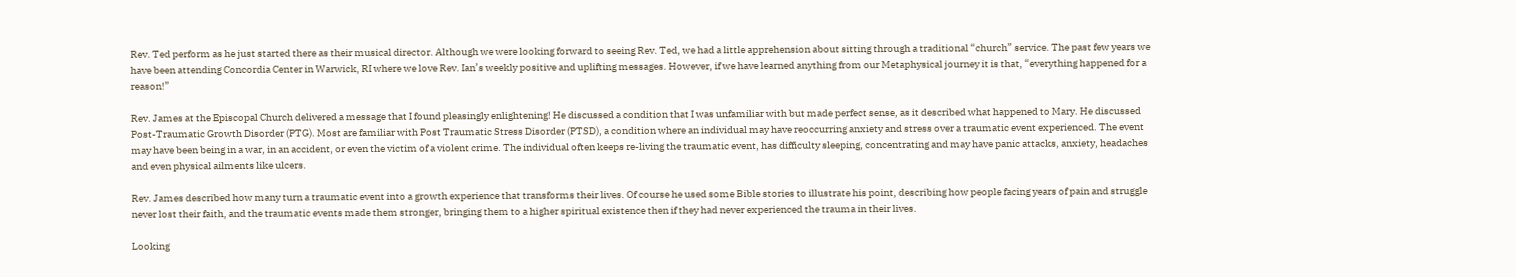Rev. Ted perform as he just started there as their musical director. Although we were looking forward to seeing Rev. Ted, we had a little apprehension about sitting through a traditional “church” service. The past few years we have been attending Concordia Center in Warwick, RI where we love Rev. Ian’s weekly positive and uplifting messages. However, if we have learned anything from our Metaphysical journey it is that, “everything happened for a reason!”

Rev. James at the Episcopal Church delivered a message that I found pleasingly enlightening! He discussed a condition that I was unfamiliar with but made perfect sense, as it described what happened to Mary. He discussed Post-Traumatic Growth Disorder (PTG). Most are familiar with Post Traumatic Stress Disorder (PTSD), a condition where an individual may have reoccurring anxiety and stress over a traumatic event experienced. The event may have been being in a war, in an accident, or even the victim of a violent crime. The individual often keeps re-living the traumatic event, has difficulty sleeping, concentrating and may have panic attacks, anxiety, headaches and even physical ailments like ulcers.

Rev. James described how many turn a traumatic event into a growth experience that transforms their lives. Of course he used some Bible stories to illustrate his point, describing how people facing years of pain and struggle never lost their faith, and the traumatic events made them stronger, bringing them to a higher spiritual existence then if they had never experienced the trauma in their lives.

Looking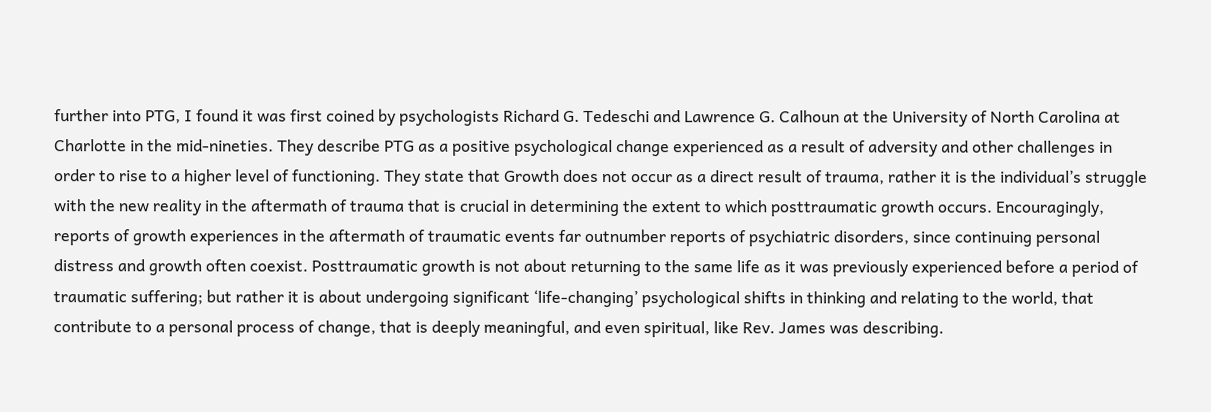further into PTG, I found it was first coined by psychologists Richard G. Tedeschi and Lawrence G. Calhoun at the University of North Carolina at Charlotte in the mid-nineties. They describe PTG as a positive psychological change experienced as a result of adversity and other challenges in order to rise to a higher level of functioning. They state that Growth does not occur as a direct result of trauma, rather it is the individual’s struggle with the new reality in the aftermath of trauma that is crucial in determining the extent to which posttraumatic growth occurs. Encouragingly, reports of growth experiences in the aftermath of traumatic events far outnumber reports of psychiatric disorders, since continuing personal distress and growth often coexist. Posttraumatic growth is not about returning to the same life as it was previously experienced before a period of traumatic suffering; but rather it is about undergoing significant ‘life-changing’ psychological shifts in thinking and relating to the world, that contribute to a personal process of change, that is deeply meaningful, and even spiritual, like Rev. James was describing.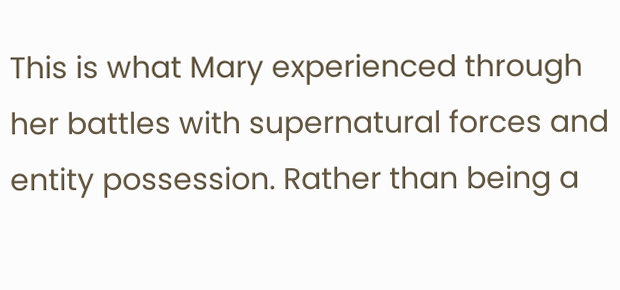This is what Mary experienced through her battles with supernatural forces and entity possession. Rather than being a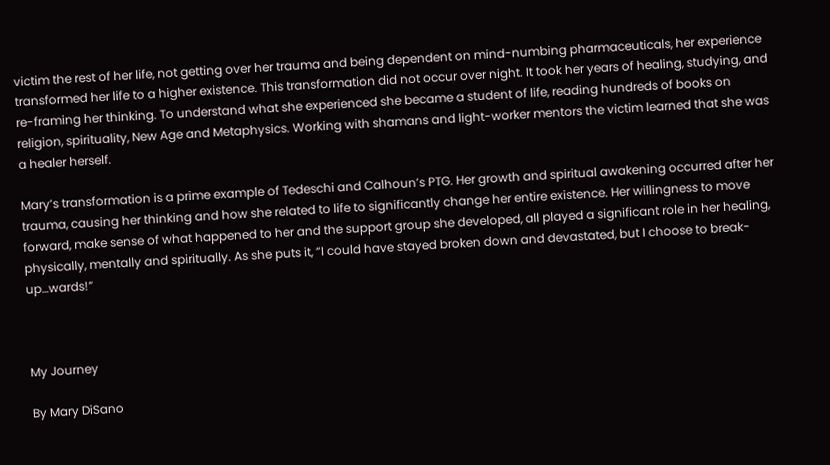victim the rest of her life, not getting over her trauma and being dependent on mind-numbing pharmaceuticals, her experience transformed her life to a higher existence. This transformation did not occur over night. It took her years of healing, studying, and re-framing her thinking. To understand what she experienced she became a student of life, reading hundreds of books on religion, spirituality, New Age and Metaphysics. Working with shamans and light-worker mentors the victim learned that she was a healer herself.

Mary’s transformation is a prime example of Tedeschi and Calhoun’s PTG. Her growth and spiritual awakening occurred after her trauma, causing her thinking and how she related to life to significantly change her entire existence. Her willingness to move forward, make sense of what happened to her and the support group she developed, all played a significant role in her healing, physically, mentally and spiritually. As she puts it, “I could have stayed broken down and devastated, but I choose to break-up…wards!”



My Journey

By Mary DiSano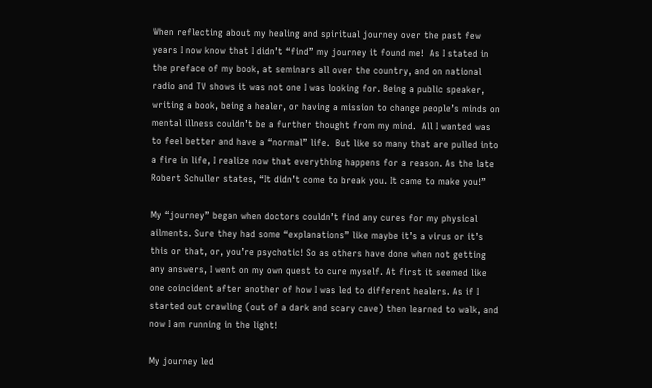When reflecting about my healing and spiritual journey over the past few years I now know that I didn’t “find” my journey it found me!  As I stated in the preface of my book, at seminars all over the country, and on national radio and TV shows it was not one I was looking for. Being a public speaker, writing a book, being a healer, or having a mission to change people’s minds on mental illness couldn’t be a further thought from my mind.  All I wanted was to feel better and have a “normal” life.  But like so many that are pulled into a fire in life, I realize now that everything happens for a reason. As the late Robert Schuller states, “It didn’t come to break you. It came to make you!”

My “journey” began when doctors couldn’t find any cures for my physical ailments. Sure they had some “explanations” like maybe it’s a virus or it’s this or that, or, you’re psychotic! So as others have done when not getting any answers, I went on my own quest to cure myself. At first it seemed like one coincident after another of how I was led to different healers. As if I started out crawling (out of a dark and scary cave) then learned to walk, and now I am running in the light!

My journey led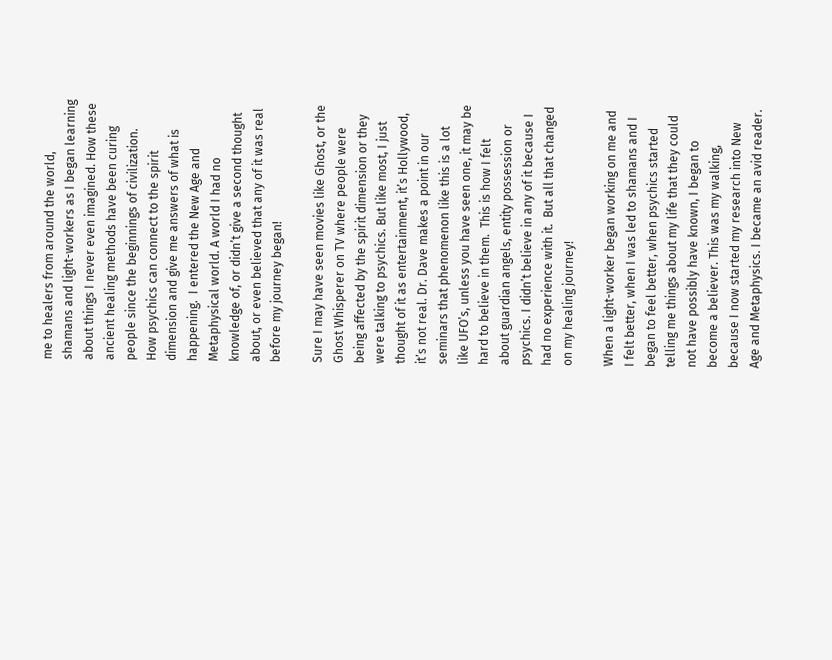me to healers from around the world, shamans and light-workers as I began learning about things I never even imagined. How these ancient healing methods have been curing people since the beginnings of civilization.  How psychics can connect to the spirit dimension and give me answers of what is happening.  I entered the New Age and Metaphysical world. A world I had no knowledge of, or didn’t give a second thought about, or even believed that any of it was real before my journey began!

Sure I may have seen movies like Ghost, or the Ghost Whisperer on TV where people were being affected by the spirit dimension or they were talking to psychics. But like most, I just thought of it as entertainment, it’s Hollywood, it’s not real. Dr. Dave makes a point in our seminars that phenomenon like this is a lot like UFO’s, unless you have seen one, it may be hard to believe in them.  This is how I felt about guardian angels, entity possession or psychics. I didn’t believe in any of it because I had no experience with it.  But all that changed on my healing journey!

When a light-worker began working on me and I felt better, when I was led to shamans and I began to feel better, when psychics started telling me things about my life that they could not have possibly have known, I began to become a believer. This was my walking, because I now started my research into New Age and Metaphysics. I became an avid reader.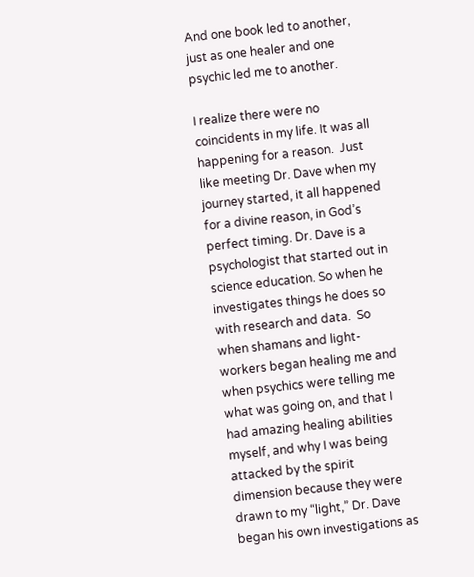And one book led to another, just as one healer and one psychic led me to another.

I realize there were no coincidents in my life. It was all happening for a reason.  Just like meeting Dr. Dave when my journey started, it all happened for a divine reason, in God’s perfect timing. Dr. Dave is a psychologist that started out in science education. So when he investigates things he does so with research and data.  So when shamans and light-workers began healing me and when psychics were telling me what was going on, and that I had amazing healing abilities myself, and why I was being attacked by the spirit dimension because they were drawn to my “light,” Dr. Dave began his own investigations as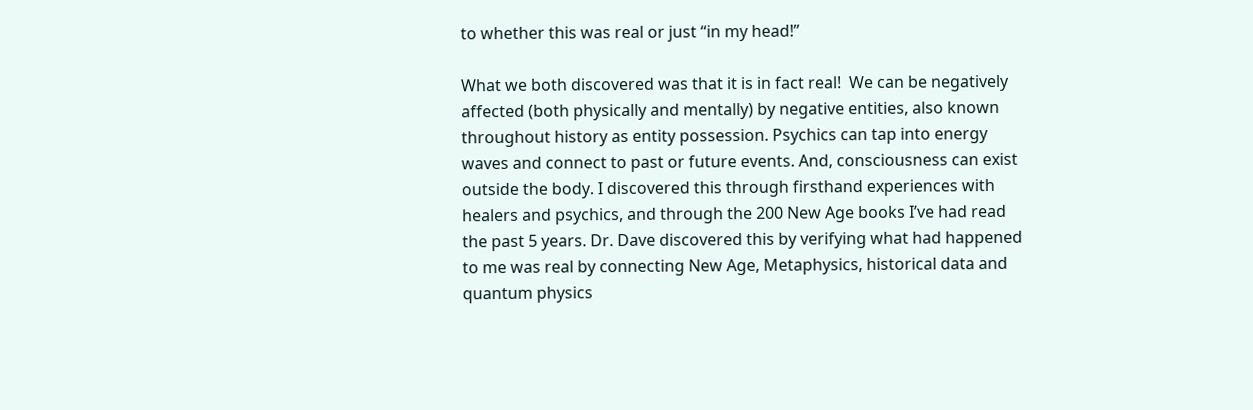to whether this was real or just “in my head!”

What we both discovered was that it is in fact real!  We can be negatively affected (both physically and mentally) by negative entities, also known throughout history as entity possession. Psychics can tap into energy waves and connect to past or future events. And, consciousness can exist outside the body. I discovered this through firsthand experiences with healers and psychics, and through the 200 New Age books I’ve had read the past 5 years. Dr. Dave discovered this by verifying what had happened to me was real by connecting New Age, Metaphysics, historical data and quantum physics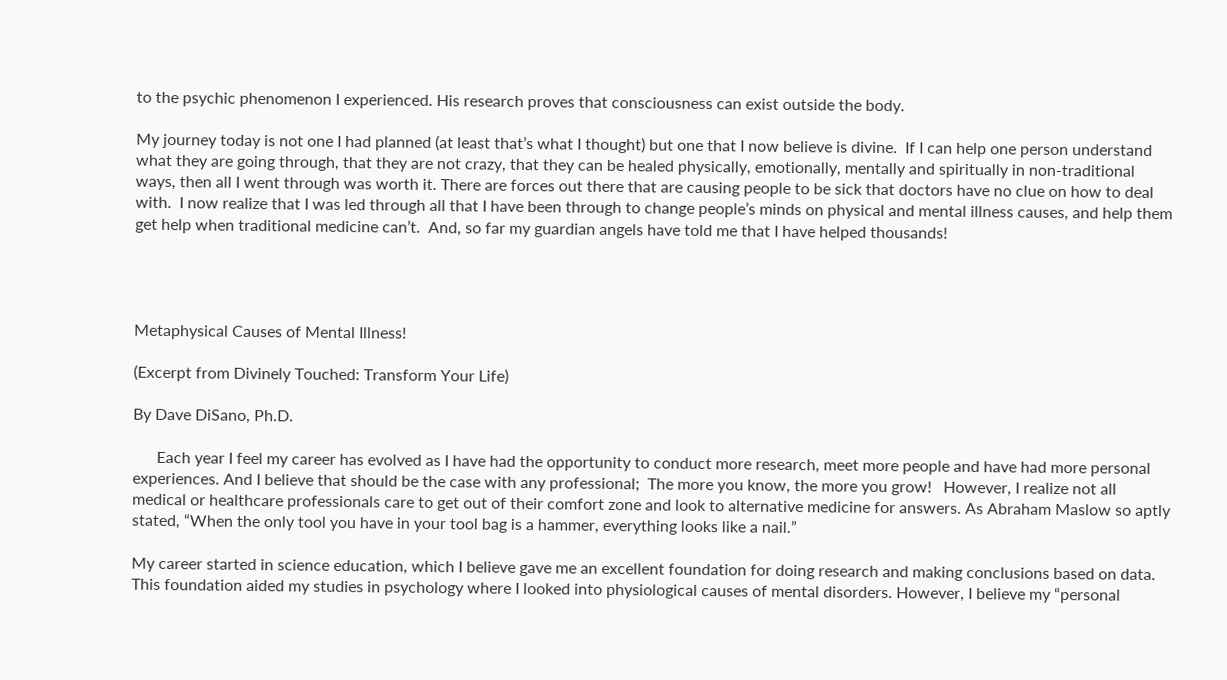to the psychic phenomenon I experienced. His research proves that consciousness can exist outside the body.

My journey today is not one I had planned (at least that’s what I thought) but one that I now believe is divine.  If I can help one person understand what they are going through, that they are not crazy, that they can be healed physically, emotionally, mentally and spiritually in non-traditional ways, then all I went through was worth it. There are forces out there that are causing people to be sick that doctors have no clue on how to deal with.  I now realize that I was led through all that I have been through to change people’s minds on physical and mental illness causes, and help them get help when traditional medicine can’t.  And, so far my guardian angels have told me that I have helped thousands!




Metaphysical Causes of Mental Illness!

(Excerpt from Divinely Touched: Transform Your Life)

By Dave DiSano, Ph.D.

      Each year I feel my career has evolved as I have had the opportunity to conduct more research, meet more people and have had more personal experiences. And I believe that should be the case with any professional;  The more you know, the more you grow!   However, I realize not all medical or healthcare professionals care to get out of their comfort zone and look to alternative medicine for answers. As Abraham Maslow so aptly stated, “When the only tool you have in your tool bag is a hammer, everything looks like a nail.”

My career started in science education, which I believe gave me an excellent foundation for doing research and making conclusions based on data.  This foundation aided my studies in psychology where I looked into physiological causes of mental disorders. However, I believe my “personal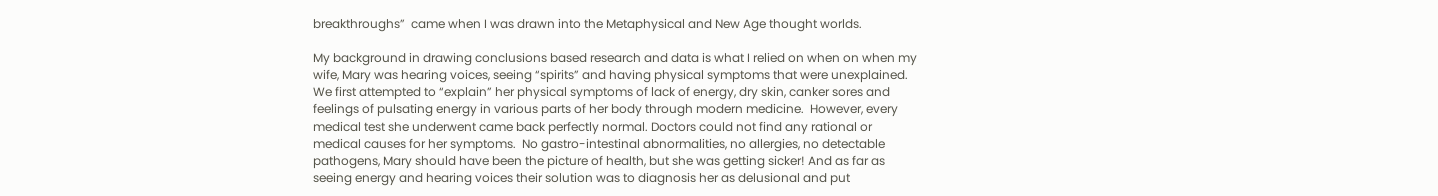breakthroughs”  came when I was drawn into the Metaphysical and New Age thought worlds.

My background in drawing conclusions based research and data is what I relied on when on when my wife, Mary was hearing voices, seeing “spirits” and having physical symptoms that were unexplained.  We first attempted to “explain” her physical symptoms of lack of energy, dry skin, canker sores and feelings of pulsating energy in various parts of her body through modern medicine.  However, every medical test she underwent came back perfectly normal. Doctors could not find any rational or medical causes for her symptoms.  No gastro-intestinal abnormalities, no allergies, no detectable pathogens, Mary should have been the picture of health, but she was getting sicker! And as far as seeing energy and hearing voices their solution was to diagnosis her as delusional and put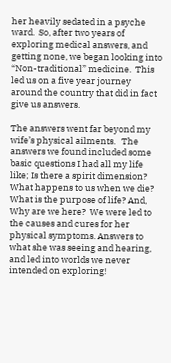her heavily sedated in a psyche ward.  So, after two years of exploring medical answers, and getting none, we began looking into “Non-traditional” medicine.  This led us on a five year journey around the country that did in fact give us answers.

The answers went far beyond my wife’s physical ailments.   The answers we found included some basic questions I had all my life like; Is there a spirit dimension? What happens to us when we die? What is the purpose of life? And, Why are we here?  We were led to the causes and cures for her physical symptoms. Answers to what she was seeing and hearing, and led into worlds we never intended on exploring!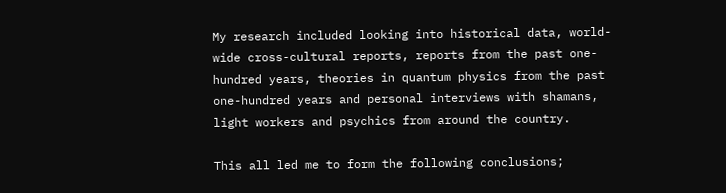My research included looking into historical data, world-wide cross-cultural reports, reports from the past one-hundred years, theories in quantum physics from the past one-hundred years and personal interviews with shamans, light workers and psychics from around the country.

This all led me to form the following conclusions;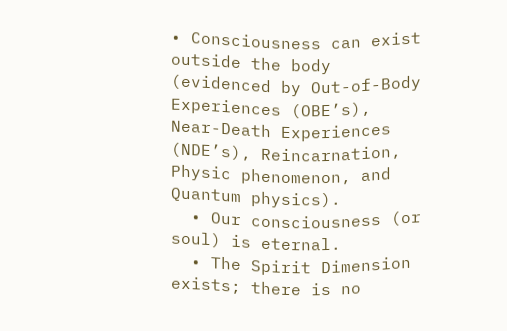• Consciousness can exist outside the body (evidenced by Out-of-Body Experiences (OBE’s), Near-Death Experiences (NDE’s), Reincarnation, Physic phenomenon, and Quantum physics).
  • Our consciousness (or soul) is eternal.
  • The Spirit Dimension exists; there is no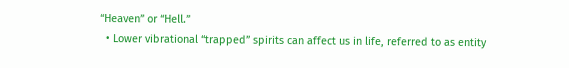“Heaven” or “Hell.”
  • Lower vibrational “trapped” spirits can affect us in life, referred to as entity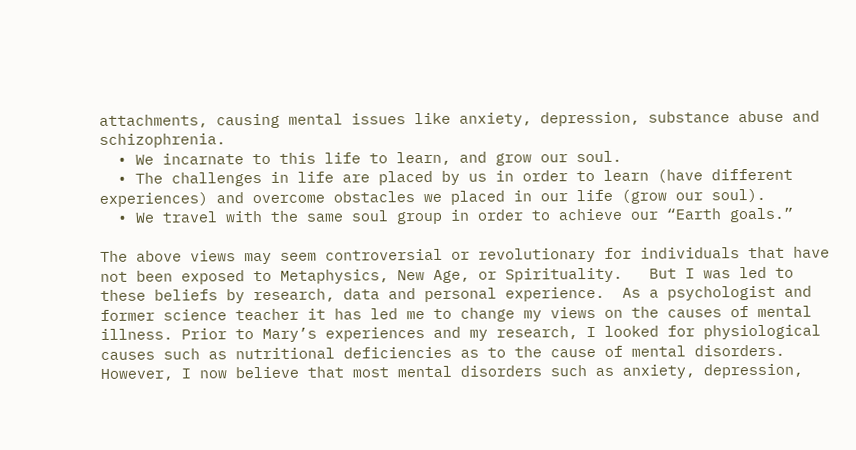attachments, causing mental issues like anxiety, depression, substance abuse and schizophrenia.
  • We incarnate to this life to learn, and grow our soul.
  • The challenges in life are placed by us in order to learn (have different experiences) and overcome obstacles we placed in our life (grow our soul).
  • We travel with the same soul group in order to achieve our “Earth goals.”

The above views may seem controversial or revolutionary for individuals that have not been exposed to Metaphysics, New Age, or Spirituality.   But I was led to these beliefs by research, data and personal experience.  As a psychologist and former science teacher it has led me to change my views on the causes of mental illness. Prior to Mary’s experiences and my research, I looked for physiological causes such as nutritional deficiencies as to the cause of mental disorders.  However, I now believe that most mental disorders such as anxiety, depression,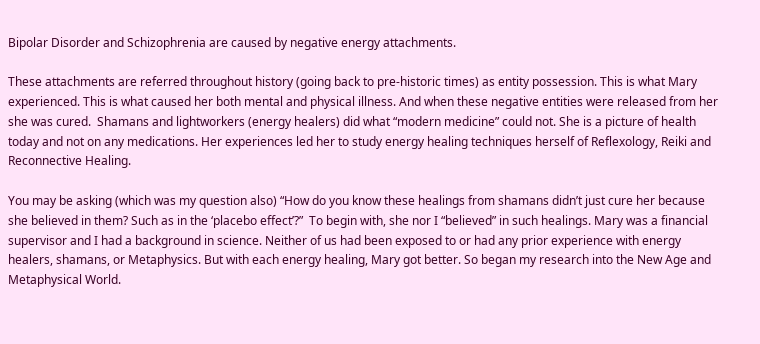Bipolar Disorder and Schizophrenia are caused by negative energy attachments.

These attachments are referred throughout history (going back to pre-historic times) as entity possession. This is what Mary experienced. This is what caused her both mental and physical illness. And when these negative entities were released from her she was cured.  Shamans and lightworkers (energy healers) did what “modern medicine” could not. She is a picture of health today and not on any medications. Her experiences led her to study energy healing techniques herself of Reflexology, Reiki and Reconnective Healing.

You may be asking (which was my question also) “How do you know these healings from shamans didn’t just cure her because she believed in them? Such as in the ‘placebo effect’?”  To begin with, she nor I “believed” in such healings. Mary was a financial supervisor and I had a background in science. Neither of us had been exposed to or had any prior experience with energy healers, shamans, or Metaphysics. But with each energy healing, Mary got better. So began my research into the New Age and Metaphysical World.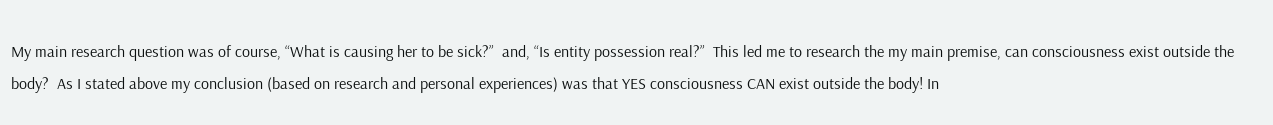My main research question was of course, “What is causing her to be sick?”  and, “Is entity possession real?”  This led me to research the my main premise, can consciousness exist outside the body?  As I stated above my conclusion (based on research and personal experiences) was that YES consciousness CAN exist outside the body! In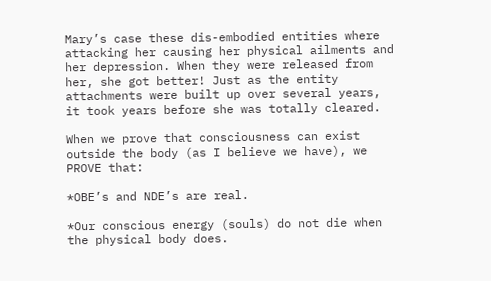Mary’s case these dis-embodied entities where attacking her causing her physical ailments and her depression. When they were released from her, she got better! Just as the entity attachments were built up over several years, it took years before she was totally cleared.

When we prove that consciousness can exist outside the body (as I believe we have), we PROVE that:

*OBE’s and NDE’s are real.

*Our conscious energy (souls) do not die when the physical body does.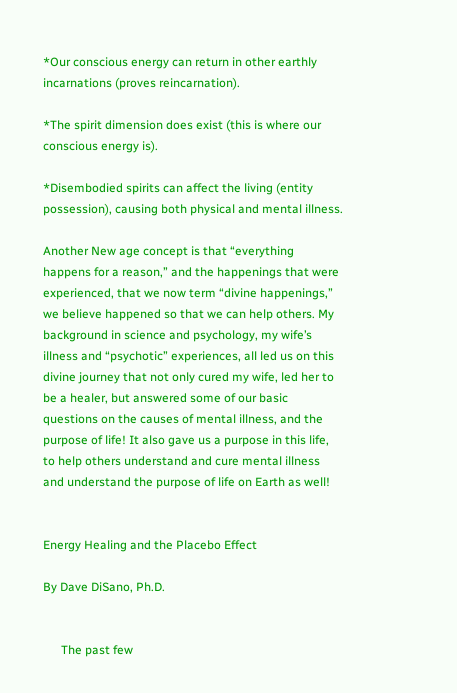*Our conscious energy can return in other earthly incarnations (proves reincarnation).

*The spirit dimension does exist (this is where our conscious energy is).

*Disembodied spirits can affect the living (entity possession), causing both physical and mental illness.

Another New age concept is that “everything happens for a reason,” and the happenings that were experienced, that we now term “divine happenings,” we believe happened so that we can help others. My background in science and psychology, my wife’s illness and “psychotic” experiences, all led us on this divine journey that not only cured my wife, led her to be a healer, but answered some of our basic questions on the causes of mental illness, and the purpose of life! It also gave us a purpose in this life, to help others understand and cure mental illness and understand the purpose of life on Earth as well!


Energy Healing and the Placebo Effect

By Dave DiSano, Ph.D.


      The past few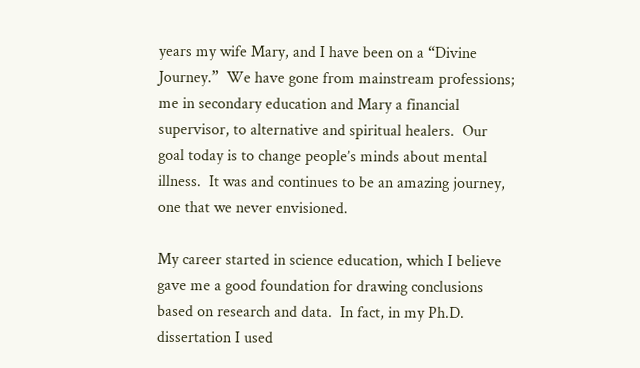years my wife Mary, and I have been on a “Divine Journey.”  We have gone from mainstream professions; me in secondary education and Mary a financial supervisor, to alternative and spiritual healers.  Our goal today is to change people’s minds about mental illness.  It was and continues to be an amazing journey, one that we never envisioned.

My career started in science education, which I believe gave me a good foundation for drawing conclusions based on research and data.  In fact, in my Ph.D. dissertation I used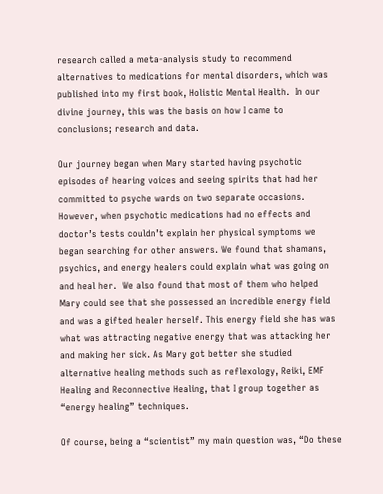research called a meta-analysis study to recommend alternatives to medications for mental disorders, which was published into my first book, Holistic Mental Health.  In our divine journey, this was the basis on how I came to conclusions; research and data.

Our journey began when Mary started having psychotic episodes of hearing voices and seeing spirits that had her committed to psyche wards on two separate occasions. However, when psychotic medications had no effects and doctor’s tests couldn’t explain her physical symptoms we began searching for other answers. We found that shamans, psychics, and energy healers could explain what was going on and heal her.  We also found that most of them who helped Mary could see that she possessed an incredible energy field and was a gifted healer herself. This energy field she has was what was attracting negative energy that was attacking her and making her sick. As Mary got better she studied alternative healing methods such as reflexology, Reiki, EMF Healing and Reconnective Healing, that I group together as “energy healing” techniques.

Of course, being a “scientist” my main question was, “Do these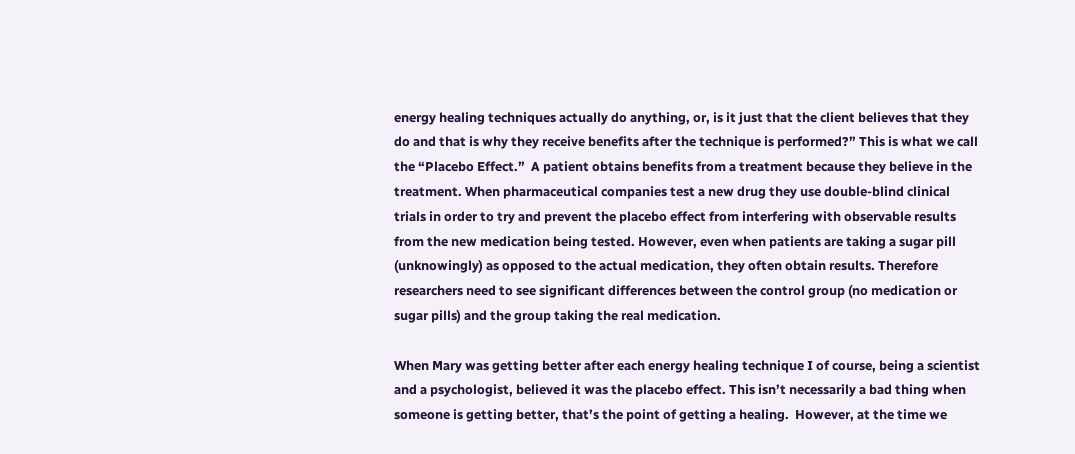energy healing techniques actually do anything, or, is it just that the client believes that they do and that is why they receive benefits after the technique is performed?” This is what we call the “Placebo Effect.”  A patient obtains benefits from a treatment because they believe in the treatment. When pharmaceutical companies test a new drug they use double-blind clinical trials in order to try and prevent the placebo effect from interfering with observable results from the new medication being tested. However, even when patients are taking a sugar pill (unknowingly) as opposed to the actual medication, they often obtain results. Therefore researchers need to see significant differences between the control group (no medication or sugar pills) and the group taking the real medication.

When Mary was getting better after each energy healing technique I of course, being a scientist and a psychologist, believed it was the placebo effect. This isn’t necessarily a bad thing when someone is getting better, that’s the point of getting a healing.  However, at the time we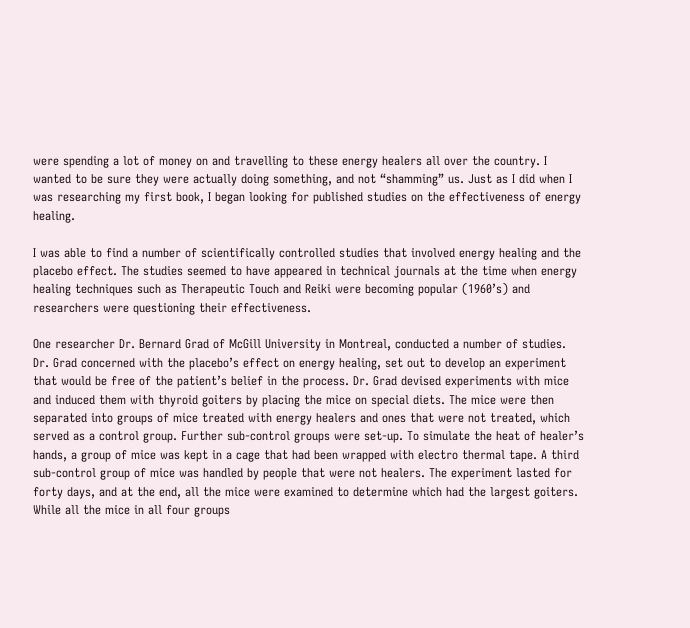were spending a lot of money on and travelling to these energy healers all over the country. I wanted to be sure they were actually doing something, and not “shamming” us. Just as I did when I was researching my first book, I began looking for published studies on the effectiveness of energy healing.

I was able to find a number of scientifically controlled studies that involved energy healing and the placebo effect. The studies seemed to have appeared in technical journals at the time when energy healing techniques such as Therapeutic Touch and Reiki were becoming popular (1960’s) and researchers were questioning their effectiveness.

One researcher Dr. Bernard Grad of McGill University in Montreal, conducted a number of studies.  Dr. Grad concerned with the placebo’s effect on energy healing, set out to develop an experiment that would be free of the patient’s belief in the process. Dr. Grad devised experiments with mice and induced them with thyroid goiters by placing the mice on special diets. The mice were then separated into groups of mice treated with energy healers and ones that were not treated, which served as a control group. Further sub-control groups were set-up. To simulate the heat of healer’s hands, a group of mice was kept in a cage that had been wrapped with electro thermal tape. A third sub-control group of mice was handled by people that were not healers. The experiment lasted for forty days, and at the end, all the mice were examined to determine which had the largest goiters. While all the mice in all four groups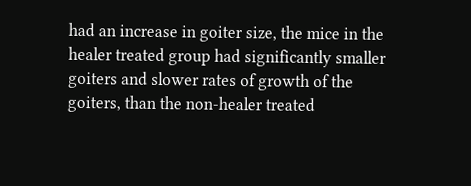had an increase in goiter size, the mice in the healer treated group had significantly smaller goiters and slower rates of growth of the goiters, than the non-healer treated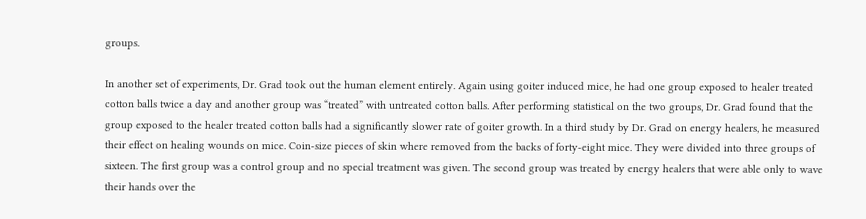groups.

In another set of experiments, Dr. Grad took out the human element entirely. Again using goiter induced mice, he had one group exposed to healer treated cotton balls twice a day and another group was “treated” with untreated cotton balls. After performing statistical on the two groups, Dr. Grad found that the group exposed to the healer treated cotton balls had a significantly slower rate of goiter growth. In a third study by Dr. Grad on energy healers, he measured their effect on healing wounds on mice. Coin-size pieces of skin where removed from the backs of forty-eight mice. They were divided into three groups of sixteen. The first group was a control group and no special treatment was given. The second group was treated by energy healers that were able only to wave their hands over the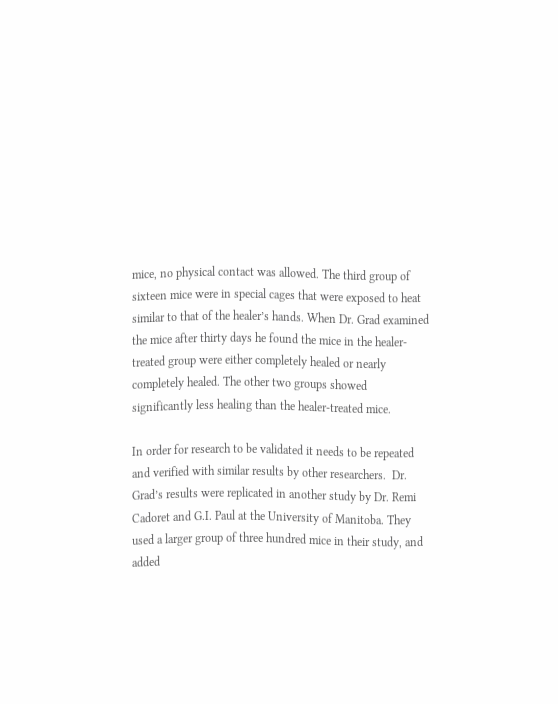mice, no physical contact was allowed. The third group of sixteen mice were in special cages that were exposed to heat similar to that of the healer’s hands. When Dr. Grad examined the mice after thirty days he found the mice in the healer-treated group were either completely healed or nearly completely healed. The other two groups showed significantly less healing than the healer-treated mice.

In order for research to be validated it needs to be repeated and verified with similar results by other researchers.  Dr. Grad’s results were replicated in another study by Dr. Remi Cadoret and G.I. Paul at the University of Manitoba. They used a larger group of three hundred mice in their study, and added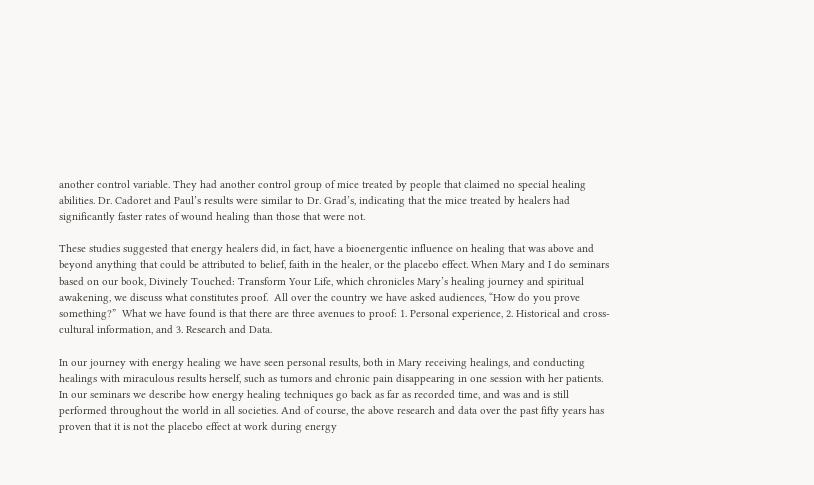another control variable. They had another control group of mice treated by people that claimed no special healing abilities. Dr. Cadoret and Paul’s results were similar to Dr. Grad’s, indicating that the mice treated by healers had significantly faster rates of wound healing than those that were not.

These studies suggested that energy healers did, in fact, have a bioenergentic influence on healing that was above and beyond anything that could be attributed to belief, faith in the healer, or the placebo effect. When Mary and I do seminars based on our book, Divinely Touched: Transform Your Life, which chronicles Mary’s healing journey and spiritual awakening, we discuss what constitutes proof.  All over the country we have asked audiences, “How do you prove something?”  What we have found is that there are three avenues to proof: 1. Personal experience, 2. Historical and cross-cultural information, and 3. Research and Data.

In our journey with energy healing we have seen personal results, both in Mary receiving healings, and conducting healings with miraculous results herself, such as tumors and chronic pain disappearing in one session with her patients. In our seminars we describe how energy healing techniques go back as far as recorded time, and was and is still performed throughout the world in all societies. And of course, the above research and data over the past fifty years has proven that it is not the placebo effect at work during energy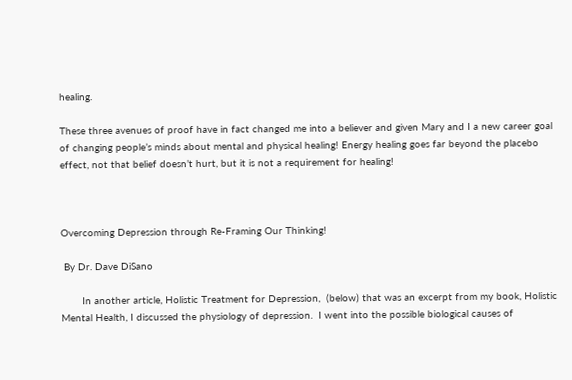healing.

These three avenues of proof have in fact changed me into a believer and given Mary and I a new career goal of changing people’s minds about mental and physical healing! Energy healing goes far beyond the placebo effect, not that belief doesn’t hurt, but it is not a requirement for healing!



Overcoming Depression through Re-Framing Our Thinking!

 By Dr. Dave DiSano

       In another article, Holistic Treatment for Depression,  (below) that was an excerpt from my book, Holistic Mental Health, I discussed the physiology of depression.  I went into the possible biological causes of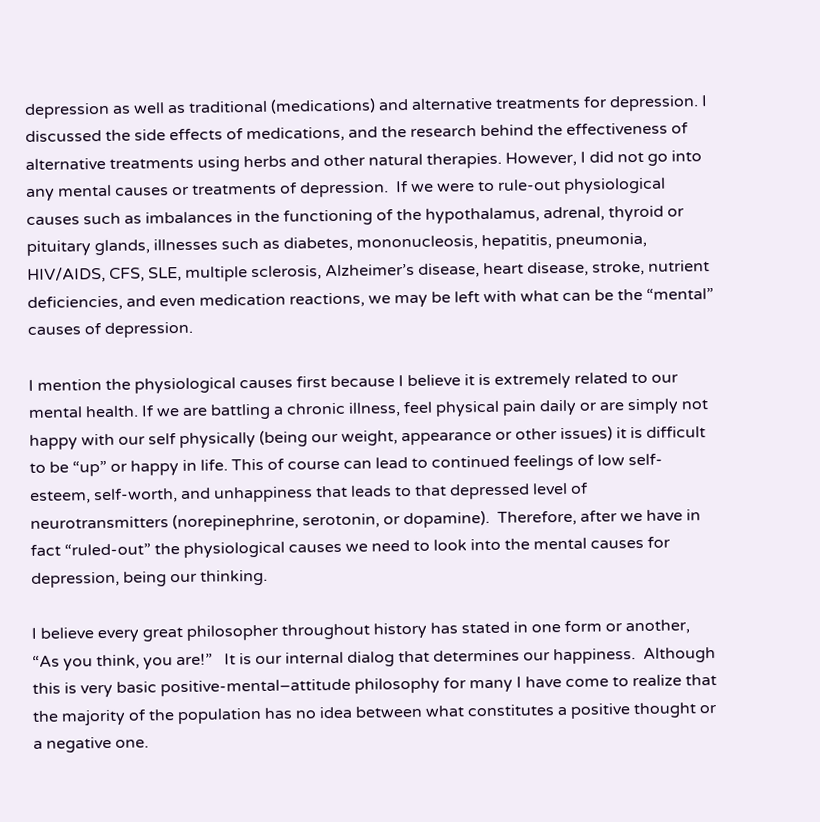depression as well as traditional (medications) and alternative treatments for depression. I discussed the side effects of medications, and the research behind the effectiveness of alternative treatments using herbs and other natural therapies. However, I did not go into any mental causes or treatments of depression.  If we were to rule-out physiological causes such as imbalances in the functioning of the hypothalamus, adrenal, thyroid or pituitary glands, illnesses such as diabetes, mononucleosis, hepatitis, pneumonia, HIV/AIDS, CFS, SLE, multiple sclerosis, Alzheimer’s disease, heart disease, stroke, nutrient deficiencies, and even medication reactions, we may be left with what can be the “mental” causes of depression.

I mention the physiological causes first because I believe it is extremely related to our mental health. If we are battling a chronic illness, feel physical pain daily or are simply not happy with our self physically (being our weight, appearance or other issues) it is difficult to be “up” or happy in life. This of course can lead to continued feelings of low self-esteem, self-worth, and unhappiness that leads to that depressed level of neurotransmitters (norepinephrine, serotonin, or dopamine).  Therefore, after we have in fact “ruled-out” the physiological causes we need to look into the mental causes for depression, being our thinking.

I believe every great philosopher throughout history has stated in one form or another, “As you think, you are!”   It is our internal dialog that determines our happiness.  Although this is very basic positive-mental–attitude philosophy for many I have come to realize that the majority of the population has no idea between what constitutes a positive thought or a negative one.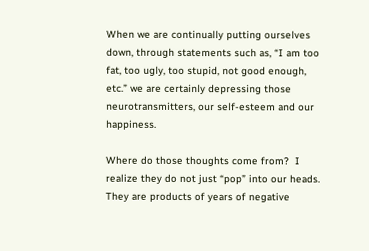When we are continually putting ourselves down, through statements such as, “I am too fat, too ugly, too stupid, not good enough, etc.” we are certainly depressing those neurotransmitters, our self-esteem and our happiness.

Where do those thoughts come from?  I realize they do not just “pop” into our heads. They are products of years of negative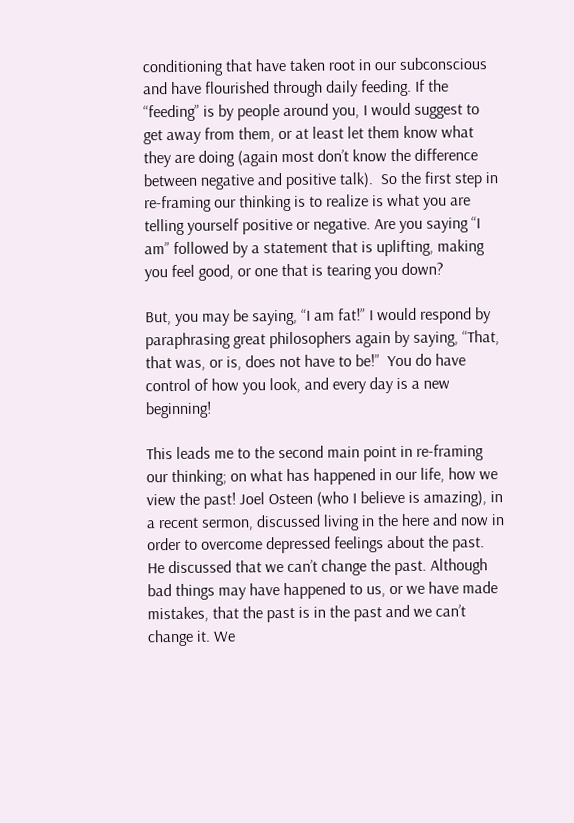conditioning that have taken root in our subconscious and have flourished through daily feeding. If the “feeding” is by people around you, I would suggest to get away from them, or at least let them know what they are doing (again most don’t know the difference between negative and positive talk).  So the first step in re-framing our thinking is to realize is what you are telling yourself positive or negative. Are you saying “I am” followed by a statement that is uplifting, making you feel good, or one that is tearing you down?

But, you may be saying, “I am fat!” I would respond by paraphrasing great philosophers again by saying, “That, that was, or is, does not have to be!”  You do have control of how you look, and every day is a new beginning!

This leads me to the second main point in re-framing our thinking; on what has happened in our life, how we view the past! Joel Osteen (who I believe is amazing), in a recent sermon, discussed living in the here and now in order to overcome depressed feelings about the past. He discussed that we can’t change the past. Although bad things may have happened to us, or we have made mistakes, that the past is in the past and we can’t change it. We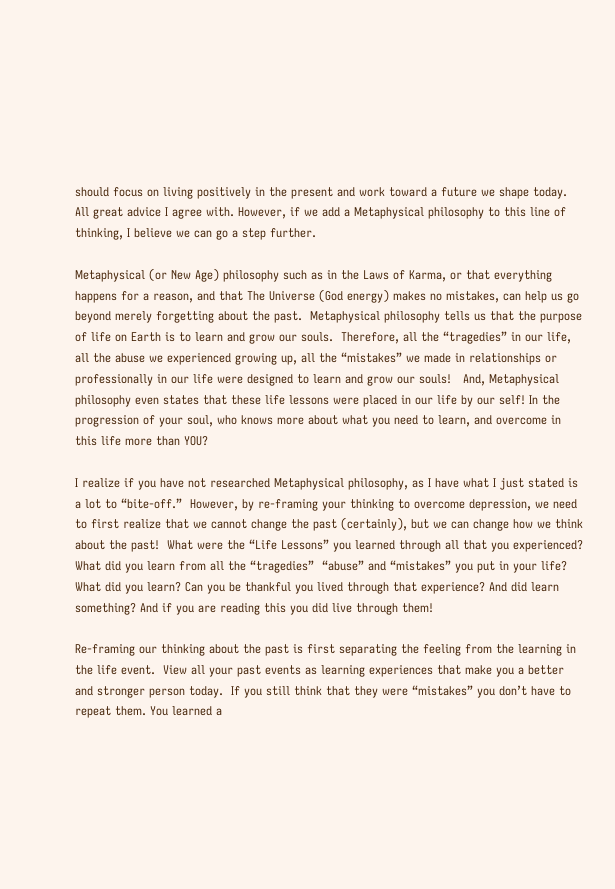should focus on living positively in the present and work toward a future we shape today.  All great advice I agree with. However, if we add a Metaphysical philosophy to this line of thinking, I believe we can go a step further.

Metaphysical (or New Age) philosophy such as in the Laws of Karma, or that everything happens for a reason, and that The Universe (God energy) makes no mistakes, can help us go beyond merely forgetting about the past.  Metaphysical philosophy tells us that the purpose of life on Earth is to learn and grow our souls.  Therefore, all the “tragedies” in our life, all the abuse we experienced growing up, all the “mistakes” we made in relationships or professionally in our life were designed to learn and grow our souls!   And, Metaphysical philosophy even states that these life lessons were placed in our life by our self! In the progression of your soul, who knows more about what you need to learn, and overcome in this life more than YOU?

I realize if you have not researched Metaphysical philosophy, as I have what I just stated is a lot to “bite-off.”  However, by re-framing your thinking to overcome depression, we need to first realize that we cannot change the past (certainly), but we can change how we think about the past!  What were the “Life Lessons” you learned through all that you experienced? What did you learn from all the “tragedies”  “abuse” and “mistakes” you put in your life?  What did you learn? Can you be thankful you lived through that experience? And did learn something? And if you are reading this you did live through them!

Re-framing our thinking about the past is first separating the feeling from the learning in the life event.  View all your past events as learning experiences that make you a better and stronger person today.  If you still think that they were “mistakes” you don’t have to repeat them. You learned a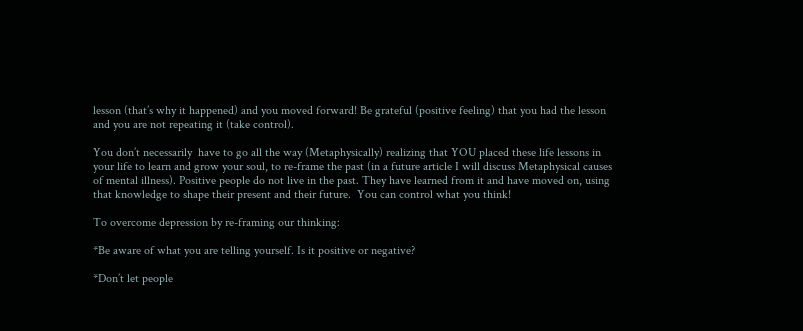lesson (that’s why it happened) and you moved forward! Be grateful (positive feeling) that you had the lesson and you are not repeating it (take control).

You don’t necessarily  have to go all the way (Metaphysically) realizing that YOU placed these life lessons in your life to learn and grow your soul, to re-frame the past (in a future article I will discuss Metaphysical causes of mental illness). Positive people do not live in the past. They have learned from it and have moved on, using that knowledge to shape their present and their future.  You can control what you think!

To overcome depression by re-framing our thinking:

*Be aware of what you are telling yourself. Is it positive or negative?

*Don’t let people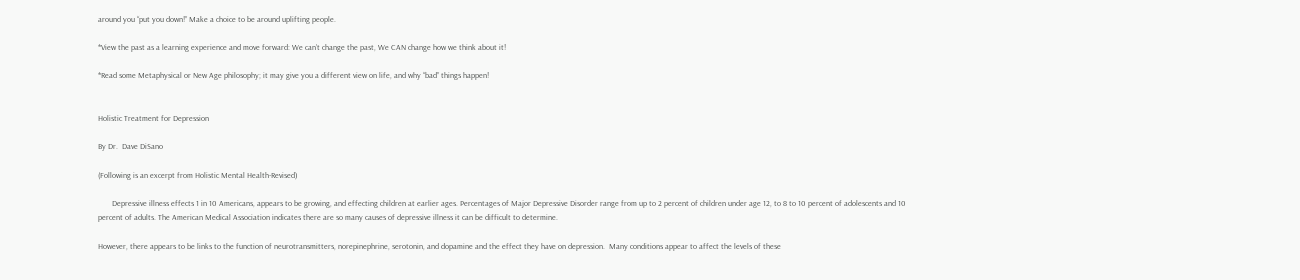around you “put you down!” Make a choice to be around uplifting people.

*View the past as a learning experience and move forward: We can’t change the past, We CAN change how we think about it!

*Read some Metaphysical or New Age philosophy; it may give you a different view on life, and why “bad” things happen!


Holistic Treatment for Depression

By Dr.  Dave DiSano

(Following is an excerpt from Holistic Mental Health-Revised)

       Depressive illness effects 1 in 10 Americans, appears to be growing, and effecting children at earlier ages. Percentages of Major Depressive Disorder range from up to 2 percent of children under age 12, to 8 to 10 percent of adolescents and 10 percent of adults. The American Medical Association indicates there are so many causes of depressive illness it can be difficult to determine.

However, there appears to be links to the function of neurotransmitters, norepinephrine, serotonin, and dopamine and the effect they have on depression.  Many conditions appear to affect the levels of these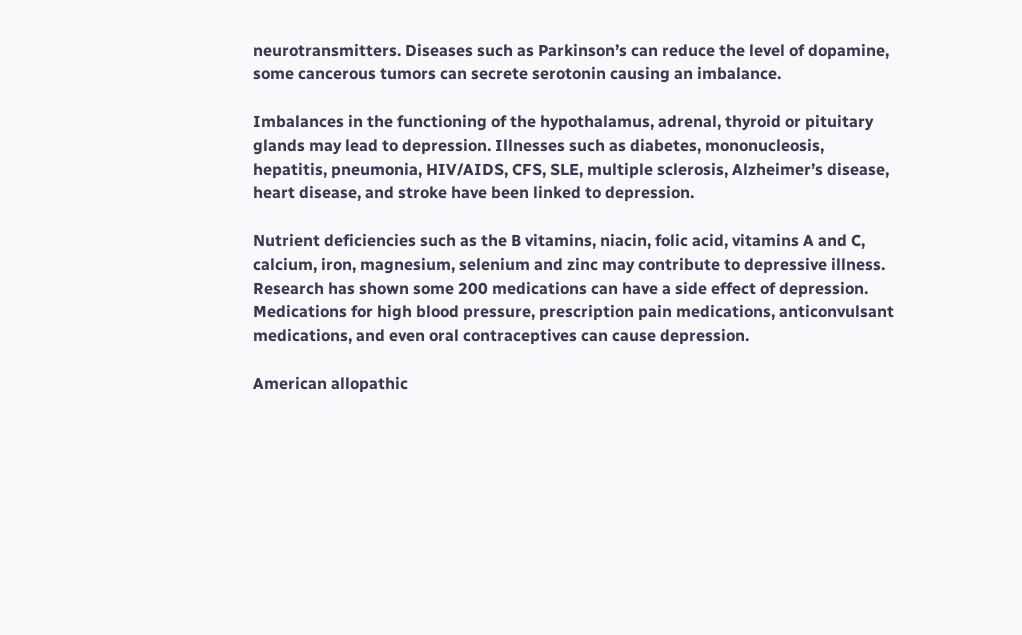neurotransmitters. Diseases such as Parkinson’s can reduce the level of dopamine, some cancerous tumors can secrete serotonin causing an imbalance.

Imbalances in the functioning of the hypothalamus, adrenal, thyroid or pituitary glands may lead to depression. Illnesses such as diabetes, mononucleosis, hepatitis, pneumonia, HIV/AIDS, CFS, SLE, multiple sclerosis, Alzheimer’s disease, heart disease, and stroke have been linked to depression.

Nutrient deficiencies such as the B vitamins, niacin, folic acid, vitamins A and C, calcium, iron, magnesium, selenium and zinc may contribute to depressive illness. Research has shown some 200 medications can have a side effect of depression. Medications for high blood pressure, prescription pain medications, anticonvulsant medications, and even oral contraceptives can cause depression.

American allopathic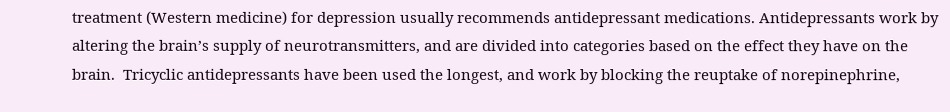treatment (Western medicine) for depression usually recommends antidepressant medications. Antidepressants work by altering the brain’s supply of neurotransmitters, and are divided into categories based on the effect they have on the brain.  Tricyclic antidepressants have been used the longest, and work by blocking the reuptake of norepinephrine,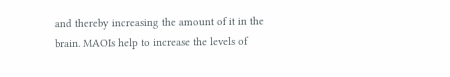and thereby increasing the amount of it in the brain. MAOIs help to increase the levels of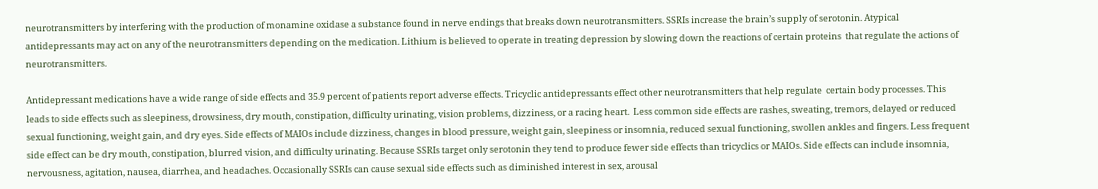neurotransmitters by interfering with the production of monamine oxidase a substance found in nerve endings that breaks down neurotransmitters. SSRIs increase the brain’s supply of serotonin. Atypical antidepressants may act on any of the neurotransmitters depending on the medication. Lithium is believed to operate in treating depression by slowing down the reactions of certain proteins  that regulate the actions of neurotransmitters.

Antidepressant medications have a wide range of side effects and 35.9 percent of patients report adverse effects. Tricyclic antidepressants effect other neurotransmitters that help regulate  certain body processes. This leads to side effects such as sleepiness, drowsiness, dry mouth, constipation, difficulty urinating, vision problems, dizziness, or a racing heart.  Less common side effects are rashes, sweating, tremors, delayed or reduced sexual functioning, weight gain, and dry eyes. Side effects of MAIOs include dizziness, changes in blood pressure, weight gain, sleepiness or insomnia, reduced sexual functioning, swollen ankles and fingers. Less frequent side effect can be dry mouth, constipation, blurred vision, and difficulty urinating. Because SSRIs target only serotonin they tend to produce fewer side effects than tricyclics or MAIOs. Side effects can include insomnia, nervousness, agitation, nausea, diarrhea, and headaches. Occasionally SSRIs can cause sexual side effects such as diminished interest in sex, arousal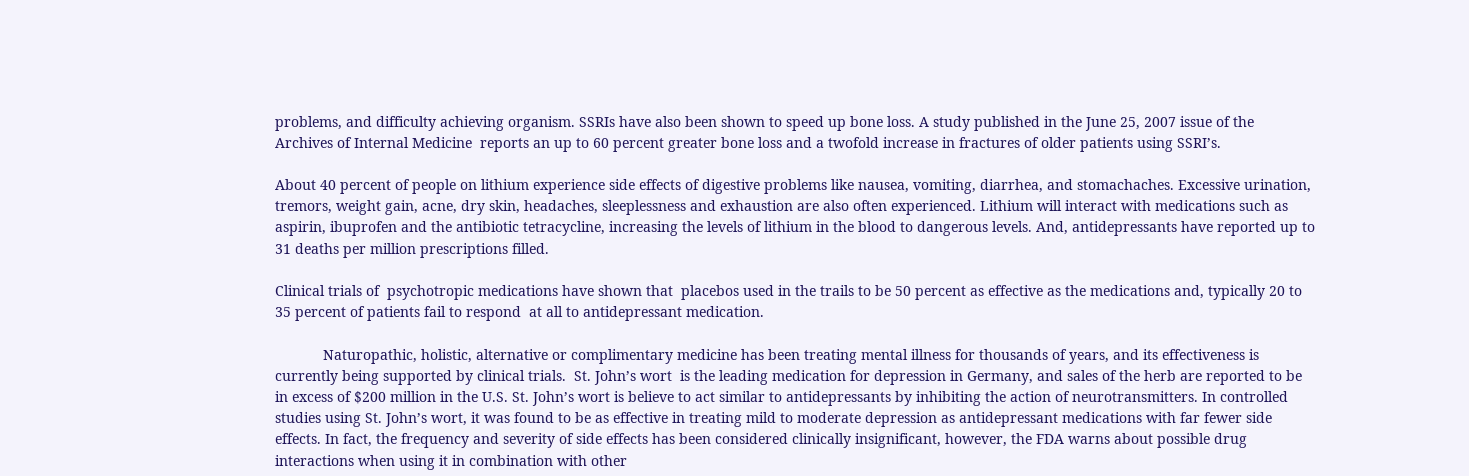problems, and difficulty achieving organism. SSRIs have also been shown to speed up bone loss. A study published in the June 25, 2007 issue of the Archives of Internal Medicine  reports an up to 60 percent greater bone loss and a twofold increase in fractures of older patients using SSRI’s.

About 40 percent of people on lithium experience side effects of digestive problems like nausea, vomiting, diarrhea, and stomachaches. Excessive urination, tremors, weight gain, acne, dry skin, headaches, sleeplessness and exhaustion are also often experienced. Lithium will interact with medications such as aspirin, ibuprofen and the antibiotic tetracycline, increasing the levels of lithium in the blood to dangerous levels. And, antidepressants have reported up to 31 deaths per million prescriptions filled.

Clinical trials of  psychotropic medications have shown that  placebos used in the trails to be 50 percent as effective as the medications and, typically 20 to 35 percent of patients fail to respond  at all to antidepressant medication.

            Naturopathic, holistic, alternative or complimentary medicine has been treating mental illness for thousands of years, and its effectiveness is currently being supported by clinical trials.  St. John’s wort  is the leading medication for depression in Germany, and sales of the herb are reported to be in excess of $200 million in the U.S. St. John’s wort is believe to act similar to antidepressants by inhibiting the action of neurotransmitters. In controlled studies using St. John’s wort, it was found to be as effective in treating mild to moderate depression as antidepressant medications with far fewer side effects. In fact, the frequency and severity of side effects has been considered clinically insignificant, however, the FDA warns about possible drug interactions when using it in combination with other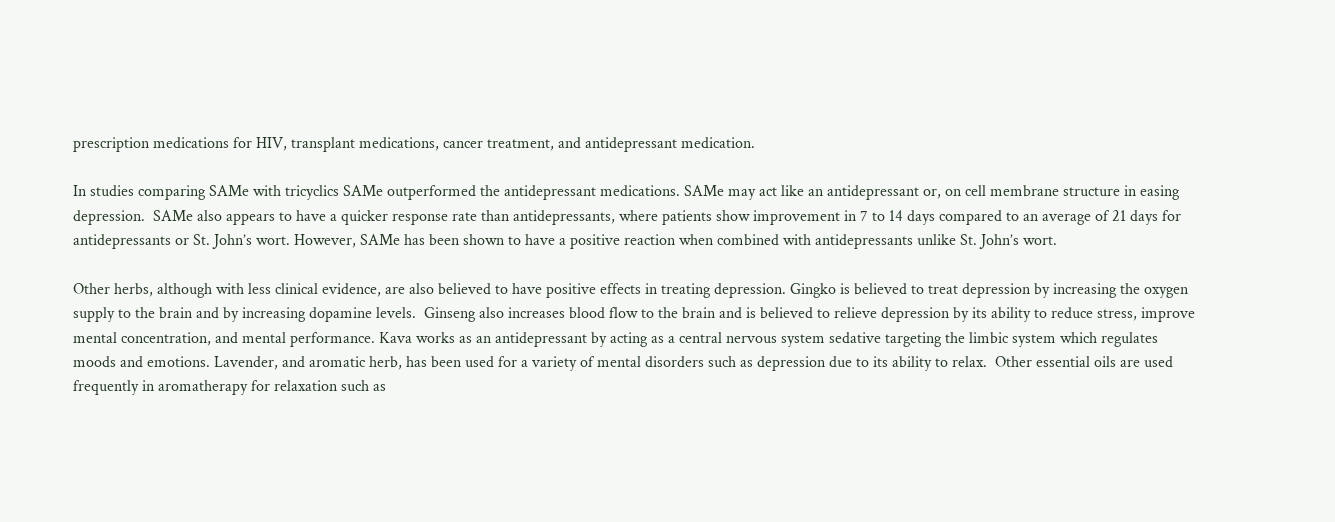prescription medications for HIV, transplant medications, cancer treatment, and antidepressant medication.

In studies comparing SAMe with tricyclics SAMe outperformed the antidepressant medications. SAMe may act like an antidepressant or, on cell membrane structure in easing depression.  SAMe also appears to have a quicker response rate than antidepressants, where patients show improvement in 7 to 14 days compared to an average of 21 days for antidepressants or St. John’s wort. However, SAMe has been shown to have a positive reaction when combined with antidepressants unlike St. John’s wort.

Other herbs, although with less clinical evidence, are also believed to have positive effects in treating depression. Gingko is believed to treat depression by increasing the oxygen supply to the brain and by increasing dopamine levels.  Ginseng also increases blood flow to the brain and is believed to relieve depression by its ability to reduce stress, improve mental concentration, and mental performance. Kava works as an antidepressant by acting as a central nervous system sedative targeting the limbic system which regulates moods and emotions. Lavender, and aromatic herb, has been used for a variety of mental disorders such as depression due to its ability to relax.  Other essential oils are used frequently in aromatherapy for relaxation such as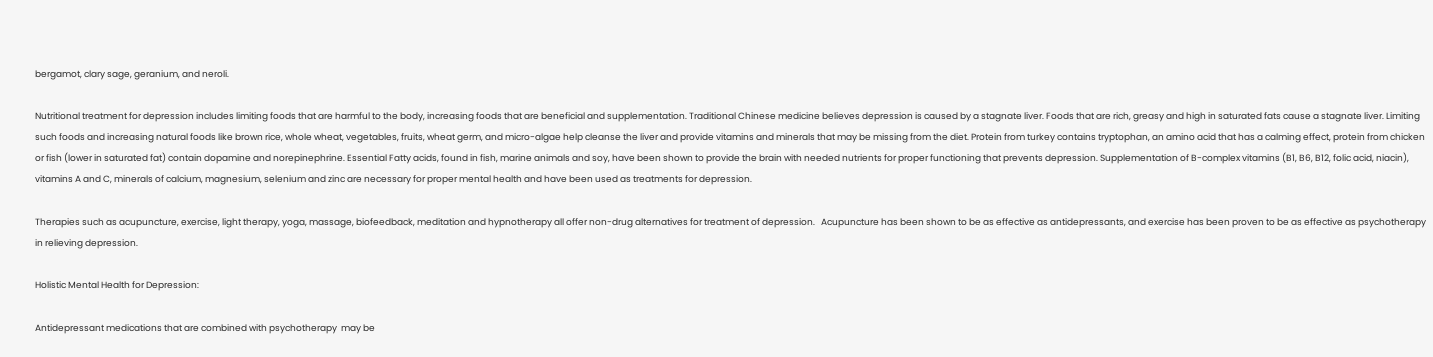bergamot, clary sage, geranium, and neroli.

Nutritional treatment for depression includes limiting foods that are harmful to the body, increasing foods that are beneficial and supplementation. Traditional Chinese medicine believes depression is caused by a stagnate liver. Foods that are rich, greasy and high in saturated fats cause a stagnate liver. Limiting such foods and increasing natural foods like brown rice, whole wheat, vegetables, fruits, wheat germ, and micro-algae help cleanse the liver and provide vitamins and minerals that may be missing from the diet. Protein from turkey contains tryptophan, an amino acid that has a calming effect, protein from chicken or fish (lower in saturated fat) contain dopamine and norepinephrine. Essential Fatty acids, found in fish, marine animals and soy, have been shown to provide the brain with needed nutrients for proper functioning that prevents depression. Supplementation of B-complex vitamins (B1, B6, B12, folic acid, niacin), vitamins A and C, minerals of calcium, magnesium, selenium and zinc are necessary for proper mental health and have been used as treatments for depression.

Therapies such as acupuncture, exercise, light therapy, yoga, massage, biofeedback, meditation and hypnotherapy all offer non-drug alternatives for treatment of depression.   Acupuncture has been shown to be as effective as antidepressants, and exercise has been proven to be as effective as psychotherapy in relieving depression.

Holistic Mental Health for Depression:

Antidepressant medications that are combined with psychotherapy  may be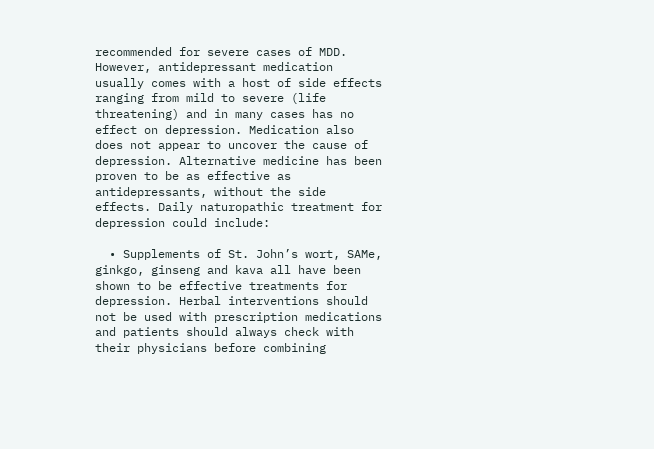recommended for severe cases of MDD. However, antidepressant medication usually comes with a host of side effects ranging from mild to severe (life threatening) and in many cases has no effect on depression. Medication also does not appear to uncover the cause of depression. Alternative medicine has been proven to be as effective as antidepressants, without the side effects. Daily naturopathic treatment for depression could include:

  • Supplements of St. John’s wort, SAMe, ginkgo, ginseng and kava all have been shown to be effective treatments for depression. Herbal interventions should not be used with prescription medications and patients should always check with their physicians before combining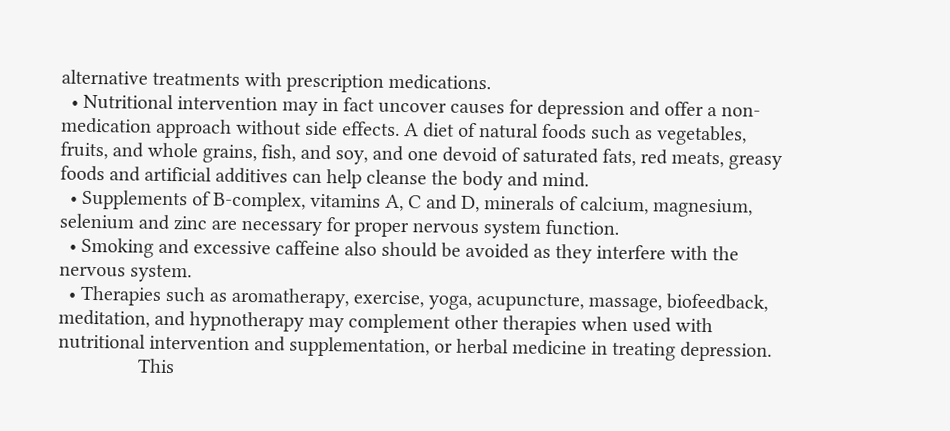alternative treatments with prescription medications.
  • Nutritional intervention may in fact uncover causes for depression and offer a non-medication approach without side effects. A diet of natural foods such as vegetables, fruits, and whole grains, fish, and soy, and one devoid of saturated fats, red meats, greasy foods and artificial additives can help cleanse the body and mind.
  • Supplements of B-complex, vitamins A, C and D, minerals of calcium, magnesium, selenium and zinc are necessary for proper nervous system function.
  • Smoking and excessive caffeine also should be avoided as they interfere with the nervous system.
  • Therapies such as aromatherapy, exercise, yoga, acupuncture, massage, biofeedback, meditation, and hypnotherapy may complement other therapies when used with nutritional intervention and supplementation, or herbal medicine in treating depression.
                This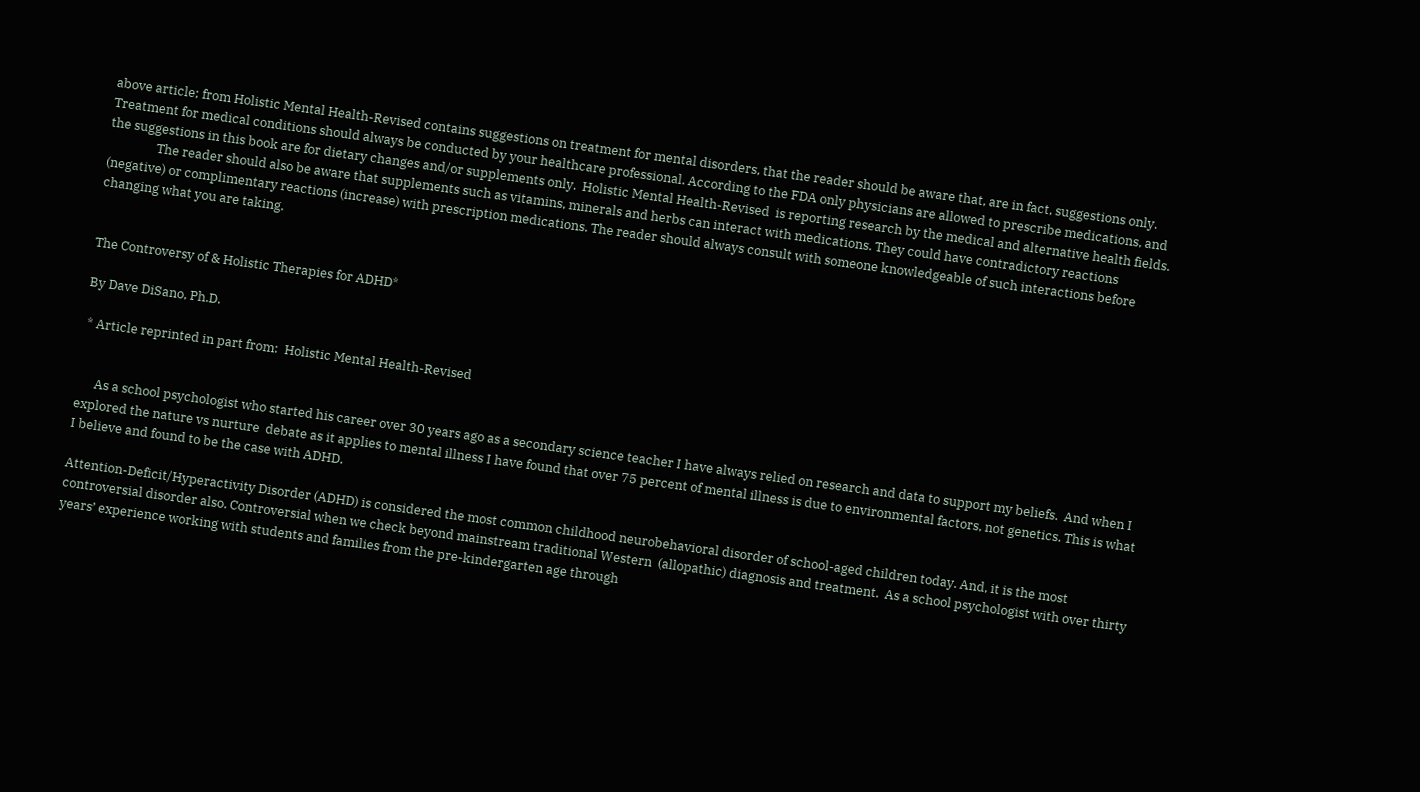above article; from Holistic Mental Health-Revised contains suggestions on treatment for mental disorders, that the reader should be aware that, are in fact, suggestions only. Treatment for medical conditions should always be conducted by your healthcare professional. According to the FDA only physicians are allowed to prescribe medications, and the suggestions in this book are for dietary changes and/or supplements only.  Holistic Mental Health-Revised  is reporting research by the medical and alternative health fields.
                The reader should also be aware that supplements such as vitamins, minerals and herbs can interact with medications. They could have contradictory reactions (negative) or complimentary reactions (increase) with prescription medications. The reader should always consult with someone knowledgeable of such interactions before changing what you are taking.


The Controversy of & Holistic Therapies for ADHD*

By Dave DiSano, Ph.D.

 * Article reprinted in part from:  Holistic Mental Health-Revised


      As a school psychologist who started his career over 30 years ago as a secondary science teacher I have always relied on research and data to support my beliefs.  And when I explored the nature vs nurture  debate as it applies to mental illness I have found that over 75 percent of mental illness is due to environmental factors, not genetics. This is what I believe and found to be the case with ADHD.

Attention-Deficit/Hyperactivity Disorder (ADHD) is considered the most common childhood neurobehavioral disorder of school-aged children today. And, it is the most controversial disorder also. Controversial when we check beyond mainstream traditional Western  (allopathic) diagnosis and treatment.  As a school psychologist with over thirty years’ experience working with students and families from the pre-kindergarten age through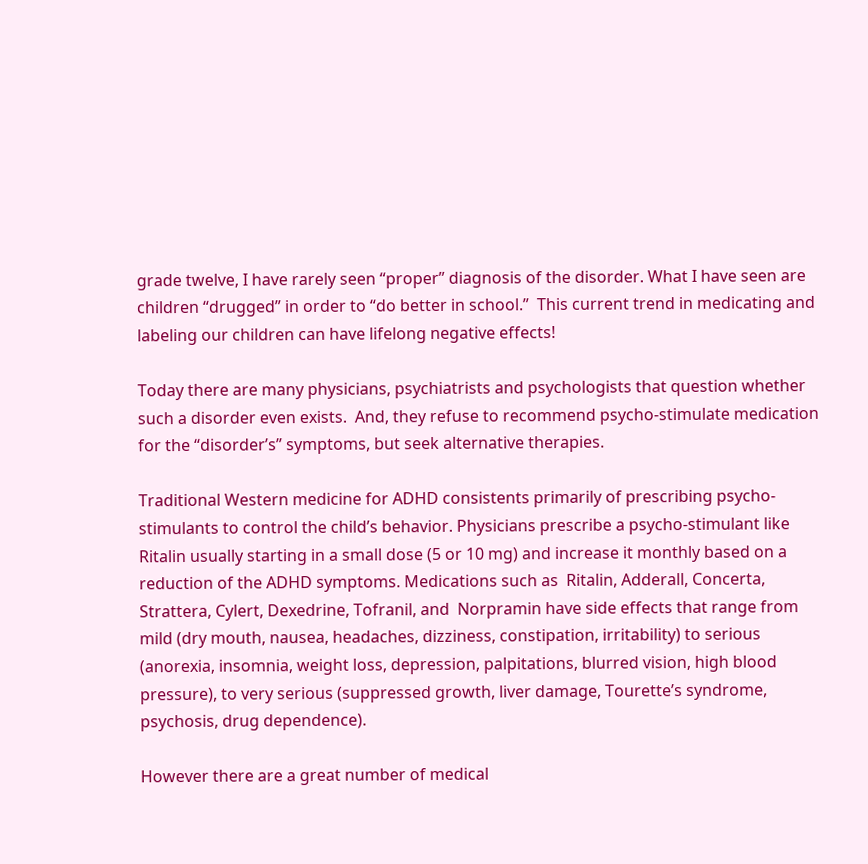grade twelve, I have rarely seen “proper” diagnosis of the disorder. What I have seen are children “drugged” in order to “do better in school.”  This current trend in medicating and labeling our children can have lifelong negative effects!

Today there are many physicians, psychiatrists and psychologists that question whether such a disorder even exists.  And, they refuse to recommend psycho-stimulate medication for the “disorder’s” symptoms, but seek alternative therapies.

Traditional Western medicine for ADHD consistents primarily of prescribing psycho-stimulants to control the child’s behavior. Physicians prescribe a psycho-stimulant like Ritalin usually starting in a small dose (5 or 10 mg) and increase it monthly based on a reduction of the ADHD symptoms. Medications such as  Ritalin, Adderall, Concerta, Strattera, Cylert, Dexedrine, Tofranil, and  Norpramin have side effects that range from mild (dry mouth, nausea, headaches, dizziness, constipation, irritability) to serious (anorexia, insomnia, weight loss, depression, palpitations, blurred vision, high blood pressure), to very serious (suppressed growth, liver damage, Tourette’s syndrome,  psychosis, drug dependence).

However there are a great number of medical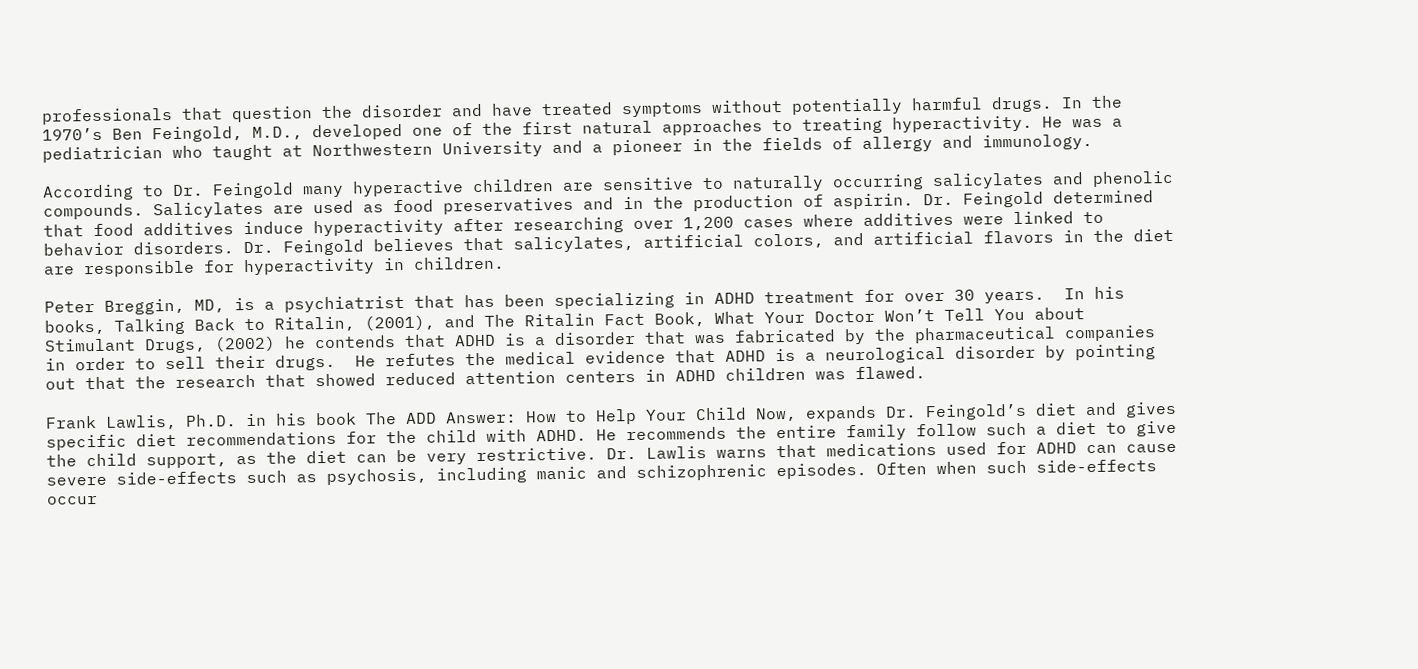professionals that question the disorder and have treated symptoms without potentially harmful drugs. In the 1970’s Ben Feingold, M.D., developed one of the first natural approaches to treating hyperactivity. He was a pediatrician who taught at Northwestern University and a pioneer in the fields of allergy and immunology.

According to Dr. Feingold many hyperactive children are sensitive to naturally occurring salicylates and phenolic compounds. Salicylates are used as food preservatives and in the production of aspirin. Dr. Feingold determined that food additives induce hyperactivity after researching over 1,200 cases where additives were linked to behavior disorders. Dr. Feingold believes that salicylates, artificial colors, and artificial flavors in the diet are responsible for hyperactivity in children.

Peter Breggin, MD, is a psychiatrist that has been specializing in ADHD treatment for over 30 years.  In his books, Talking Back to Ritalin, (2001), and The Ritalin Fact Book, What Your Doctor Won’t Tell You about Stimulant Drugs, (2002) he contends that ADHD is a disorder that was fabricated by the pharmaceutical companies in order to sell their drugs.  He refutes the medical evidence that ADHD is a neurological disorder by pointing out that the research that showed reduced attention centers in ADHD children was flawed.

Frank Lawlis, Ph.D. in his book The ADD Answer: How to Help Your Child Now, expands Dr. Feingold’s diet and gives specific diet recommendations for the child with ADHD. He recommends the entire family follow such a diet to give the child support, as the diet can be very restrictive. Dr. Lawlis warns that medications used for ADHD can cause severe side-effects such as psychosis, including manic and schizophrenic episodes. Often when such side-effects occur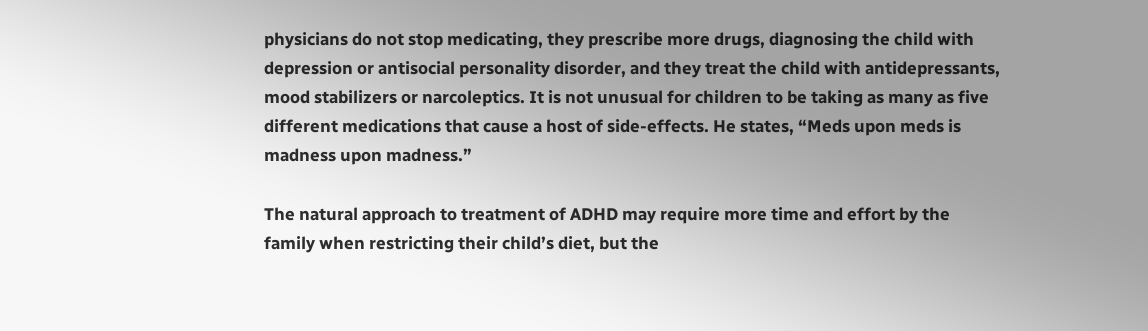physicians do not stop medicating, they prescribe more drugs, diagnosing the child with depression or antisocial personality disorder, and they treat the child with antidepressants, mood stabilizers or narcoleptics. It is not unusual for children to be taking as many as five different medications that cause a host of side-effects. He states, “Meds upon meds is madness upon madness.”

The natural approach to treatment of ADHD may require more time and effort by the family when restricting their child’s diet, but the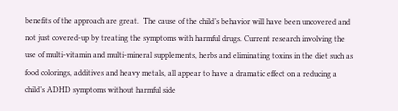benefits of the approach are great.  The cause of the child’s behavior will have been uncovered and not just covered-up by treating the symptoms with harmful drugs. Current research involving the use of multi-vitamin and multi-mineral supplements, herbs and eliminating toxins in the diet such as food colorings, additives and heavy metals, all appear to have a dramatic effect on a reducing a child’s ADHD symptoms without harmful side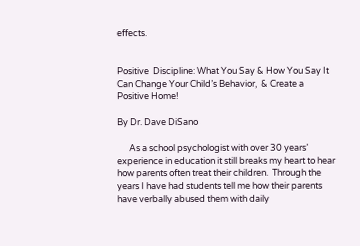effects.


Positive  Discipline: What You Say & How You Say It Can Change Your Child’s Behavior,  & Create a Positive Home!

By Dr. Dave DiSano

      As a school psychologist with over 30 years’ experience in education it still breaks my heart to hear how parents often treat their children.  Through the years I have had students tell me how their parents have verbally abused them with daily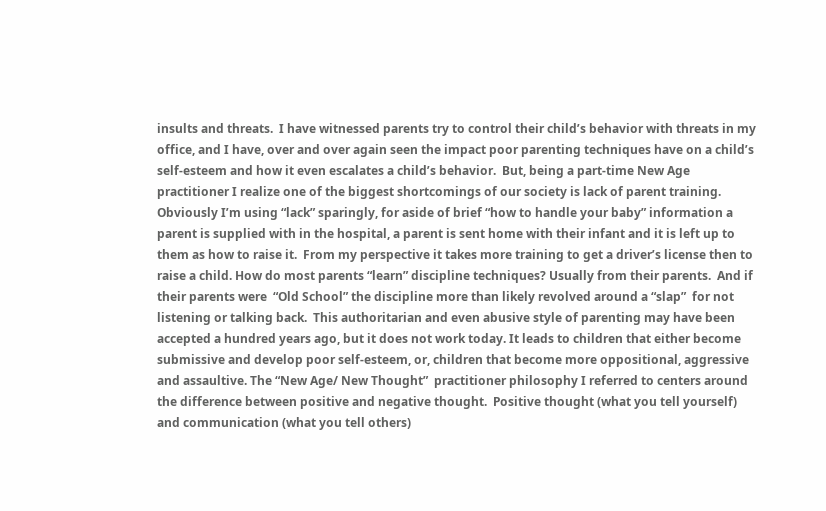insults and threats.  I have witnessed parents try to control their child’s behavior with threats in my office, and I have, over and over again seen the impact poor parenting techniques have on a child’s self-esteem and how it even escalates a child’s behavior.  But, being a part-time New Age practitioner I realize one of the biggest shortcomings of our society is lack of parent training. Obviously I’m using “lack” sparingly, for aside of brief “how to handle your baby” information a parent is supplied with in the hospital, a parent is sent home with their infant and it is left up to them as how to raise it.  From my perspective it takes more training to get a driver’s license then to raise a child. How do most parents “learn” discipline techniques? Usually from their parents.  And if their parents were  “Old School” the discipline more than likely revolved around a “slap”  for not listening or talking back.  This authoritarian and even abusive style of parenting may have been accepted a hundred years ago, but it does not work today. It leads to children that either become submissive and develop poor self-esteem, or, children that become more oppositional, aggressive and assaultive. The “New Age/ New Thought”  practitioner philosophy I referred to centers around the difference between positive and negative thought.  Positive thought (what you tell yourself) and communication (what you tell others)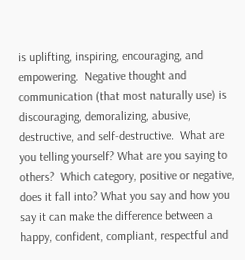is uplifting, inspiring, encouraging, and empowering.  Negative thought and communication (that most naturally use) is discouraging, demoralizing, abusive, destructive, and self-destructive.  What are you telling yourself? What are you saying to others?  Which category, positive or negative, does it fall into? What you say and how you say it can make the difference between a happy, confident, compliant, respectful and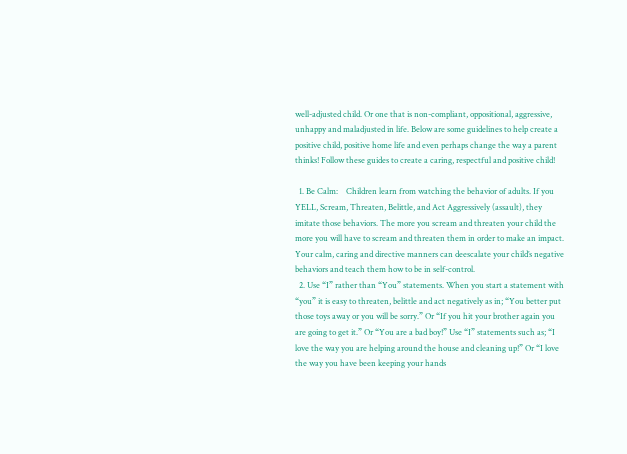well-adjusted child. Or one that is non-compliant, oppositional, aggressive, unhappy and maladjusted in life. Below are some guidelines to help create a positive child, positive home life and even perhaps change the way a parent thinks! Follow these guides to create a caring, respectful and positive child!

  1. Be Calm:    Children learn from watching the behavior of adults. If you YELL, Scream, Threaten, Belittle, and Act Aggressively (assault), they imitate those behaviors. The more you scream and threaten your child the more you will have to scream and threaten them in order to make an impact. Your calm, caring and directive manners can deescalate your child’s negative behaviors and teach them how to be in self-control.
  2. Use “I” rather than “You” statements. When you start a statement with “you” it is easy to threaten, belittle and act negatively as in; “You better put those toys away or you will be sorry.” Or “If you hit your brother again you are going to get it.” Or “You are a bad boy!” Use “I” statements such as; “I love the way you are helping around the house and cleaning up!” Or “I love the way you have been keeping your hands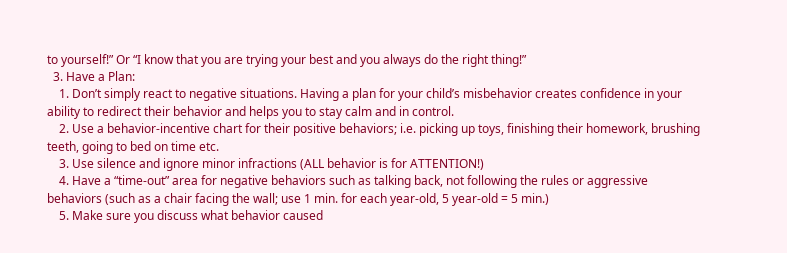to yourself!” Or “I know that you are trying your best and you always do the right thing!”
  3. Have a Plan:
    1. Don’t simply react to negative situations. Having a plan for your child’s misbehavior creates confidence in your ability to redirect their behavior and helps you to stay calm and in control.
    2. Use a behavior-incentive chart for their positive behaviors; i.e. picking up toys, finishing their homework, brushing teeth, going to bed on time etc.
    3. Use silence and ignore minor infractions (ALL behavior is for ATTENTION!)
    4. Have a “time-out” area for negative behaviors such as talking back, not following the rules or aggressive behaviors (such as a chair facing the wall; use 1 min. for each year-old, 5 year-old = 5 min.)
    5. Make sure you discuss what behavior caused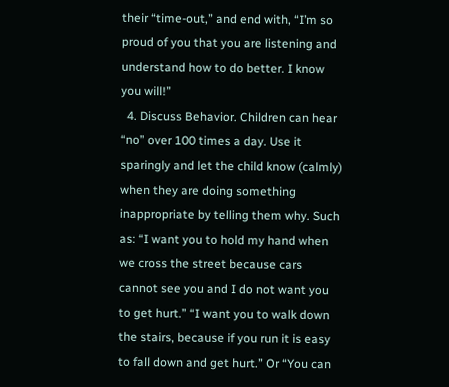their “time-out,” and end with, “I’m so proud of you that you are listening and understand how to do better. I know you will!”
  4. Discuss Behavior. Children can hear “no” over 100 times a day. Use it sparingly and let the child know (calmly) when they are doing something inappropriate by telling them why. Such as: “I want you to hold my hand when we cross the street because cars cannot see you and I do not want you to get hurt.” “I want you to walk down the stairs, because if you run it is easy to fall down and get hurt.” Or “You can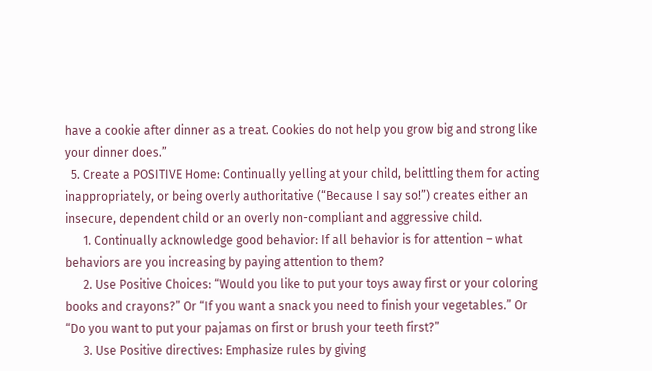have a cookie after dinner as a treat. Cookies do not help you grow big and strong like your dinner does.”
  5. Create a POSITIVE Home: Continually yelling at your child, belittling them for acting inappropriately, or being overly authoritative (“Because I say so!”) creates either an insecure, dependent child or an overly non-compliant and aggressive child.
      1. Continually acknowledge good behavior: If all behavior is for attention – what behaviors are you increasing by paying attention to them?
      2. Use Positive Choices: “Would you like to put your toys away first or your coloring books and crayons?” Or “If you want a snack you need to finish your vegetables.” Or “Do you want to put your pajamas on first or brush your teeth first?”
      3. Use Positive directives: Emphasize rules by giving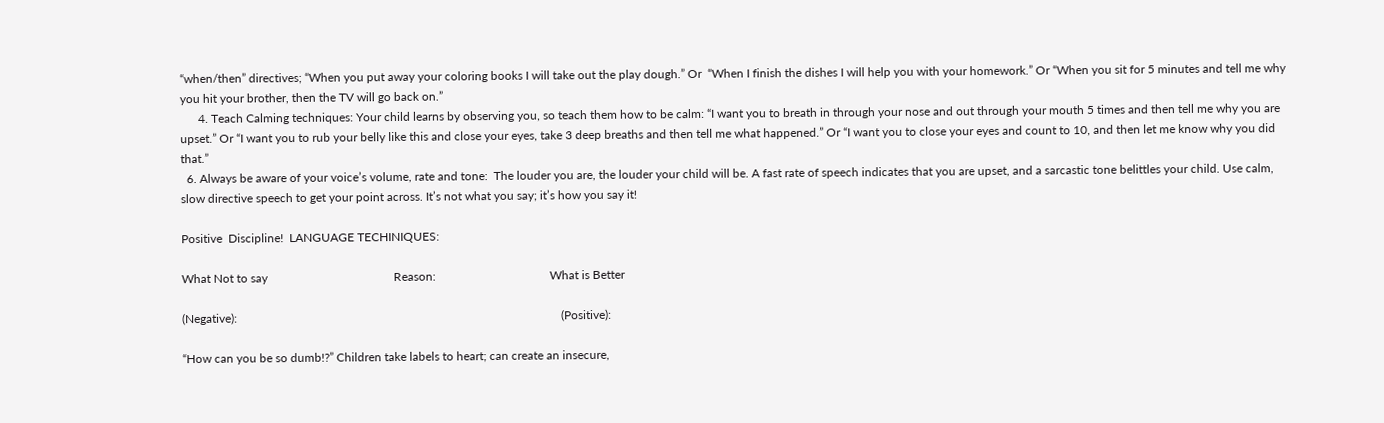“when/then” directives; “When you put away your coloring books I will take out the play dough.” Or  “When I finish the dishes I will help you with your homework.” Or “When you sit for 5 minutes and tell me why you hit your brother, then the TV will go back on.”
      4. Teach Calming techniques: Your child learns by observing you, so teach them how to be calm: “I want you to breath in through your nose and out through your mouth 5 times and then tell me why you are upset.” Or “I want you to rub your belly like this and close your eyes, take 3 deep breaths and then tell me what happened.” Or “I want you to close your eyes and count to 10, and then let me know why you did that.”
  6. Always be aware of your voice’s volume, rate and tone:  The louder you are, the louder your child will be. A fast rate of speech indicates that you are upset, and a sarcastic tone belittles your child. Use calm, slow directive speech to get your point across. It’s not what you say; it’s how you say it!

Positive  Discipline!  LANGUAGE TECHINIQUES:

What Not to say                                          Reason:                                      What is Better

(Negative):                                                                                                            (Positive):

“How can you be so dumb!?” Children take labels to heart; can create an insecure,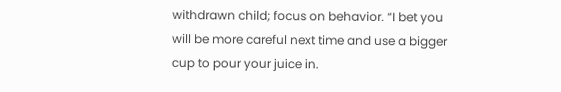withdrawn child; focus on behavior. “I bet you will be more careful next time and use a bigger cup to pour your juice in.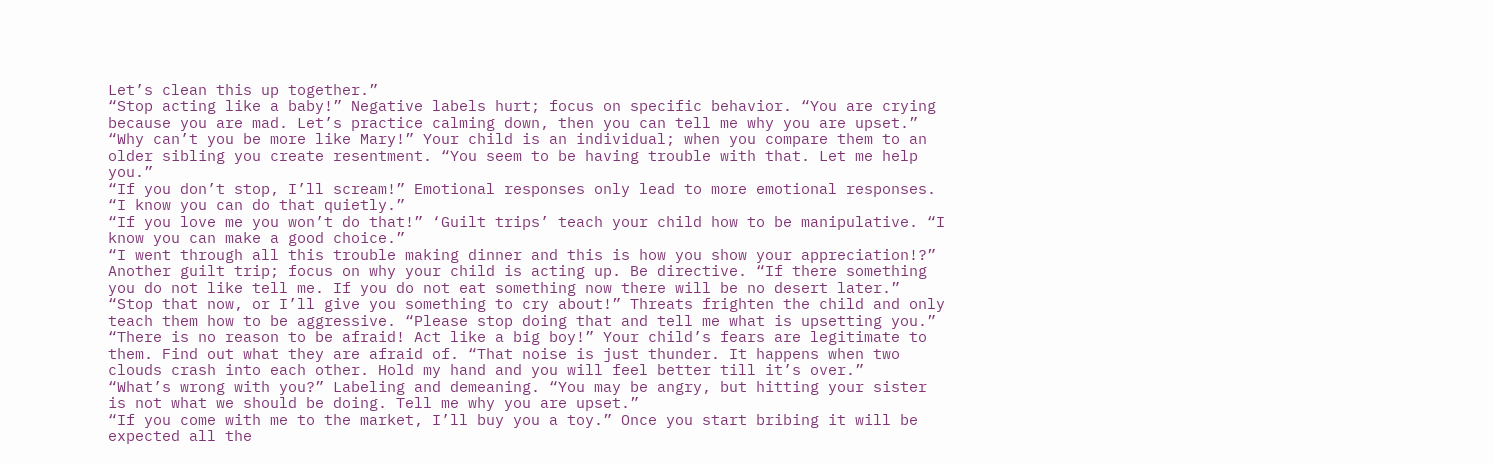Let’s clean this up together.”
“Stop acting like a baby!” Negative labels hurt; focus on specific behavior. “You are crying because you are mad. Let’s practice calming down, then you can tell me why you are upset.”
“Why can’t you be more like Mary!” Your child is an individual; when you compare them to an older sibling you create resentment. “You seem to be having trouble with that. Let me help you.”
“If you don’t stop, I’ll scream!” Emotional responses only lead to more emotional responses. “I know you can do that quietly.”
“If you love me you won’t do that!” ‘Guilt trips’ teach your child how to be manipulative. “I know you can make a good choice.”
“I went through all this trouble making dinner and this is how you show your appreciation!?” Another guilt trip; focus on why your child is acting up. Be directive. “If there something you do not like tell me. If you do not eat something now there will be no desert later.”
“Stop that now, or I’ll give you something to cry about!” Threats frighten the child and only teach them how to be aggressive. “Please stop doing that and tell me what is upsetting you.”
“There is no reason to be afraid! Act like a big boy!” Your child’s fears are legitimate to them. Find out what they are afraid of. “That noise is just thunder. It happens when two clouds crash into each other. Hold my hand and you will feel better till it’s over.”
“What’s wrong with you?” Labeling and demeaning. “You may be angry, but hitting your sister is not what we should be doing. Tell me why you are upset.”
“If you come with me to the market, I’ll buy you a toy.” Once you start bribing it will be expected all the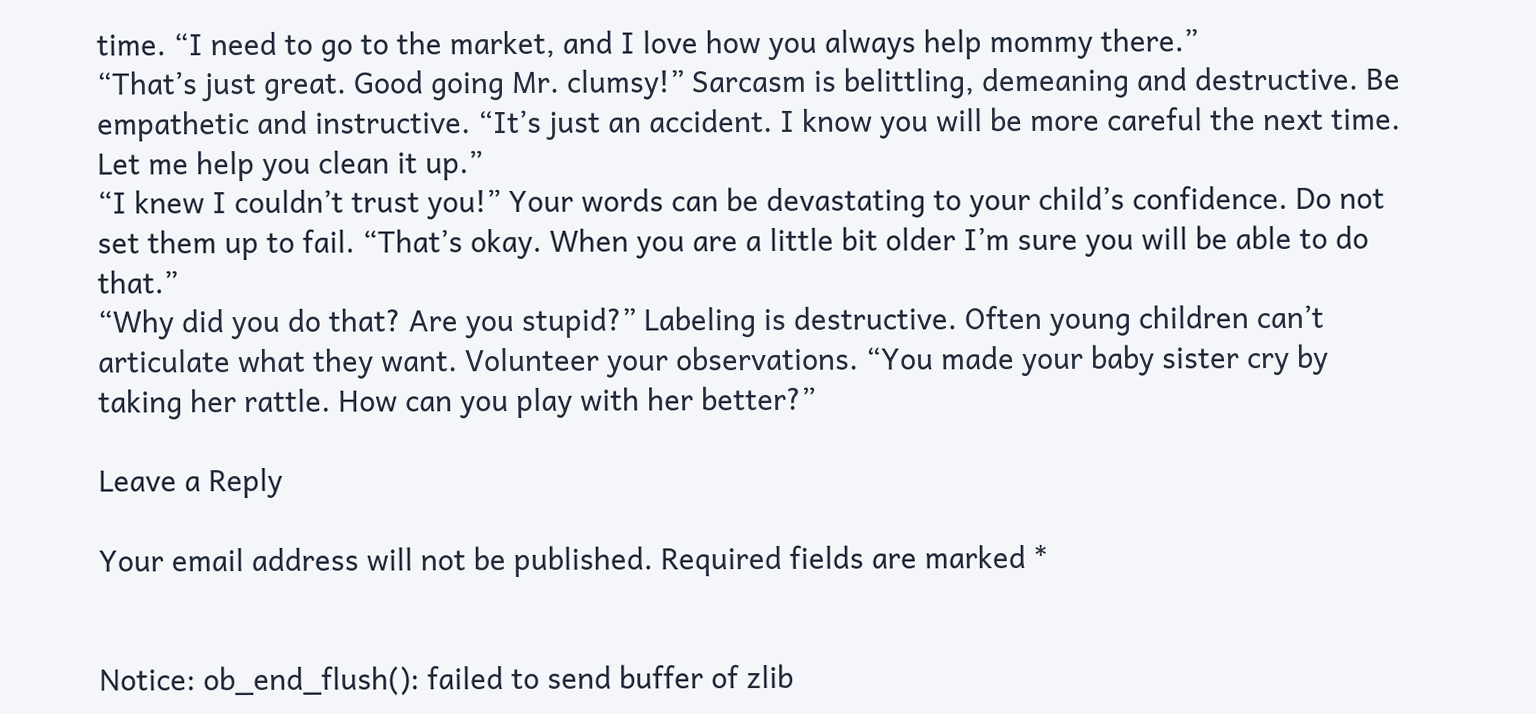time. “I need to go to the market, and I love how you always help mommy there.”
“That’s just great. Good going Mr. clumsy!” Sarcasm is belittling, demeaning and destructive. Be empathetic and instructive. “It’s just an accident. I know you will be more careful the next time. Let me help you clean it up.”
“I knew I couldn’t trust you!” Your words can be devastating to your child’s confidence. Do not set them up to fail. “That’s okay. When you are a little bit older I’m sure you will be able to do that.”
“Why did you do that? Are you stupid?” Labeling is destructive. Often young children can’t articulate what they want. Volunteer your observations. “You made your baby sister cry by taking her rattle. How can you play with her better?”

Leave a Reply

Your email address will not be published. Required fields are marked *


Notice: ob_end_flush(): failed to send buffer of zlib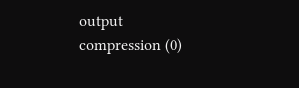output compression (0)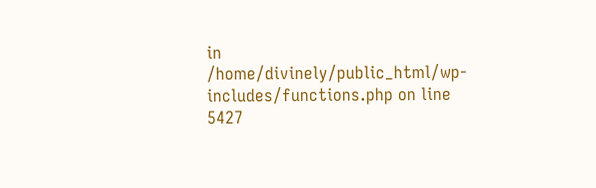in /home/divinely/public_html/wp-includes/functions.php on line 5427